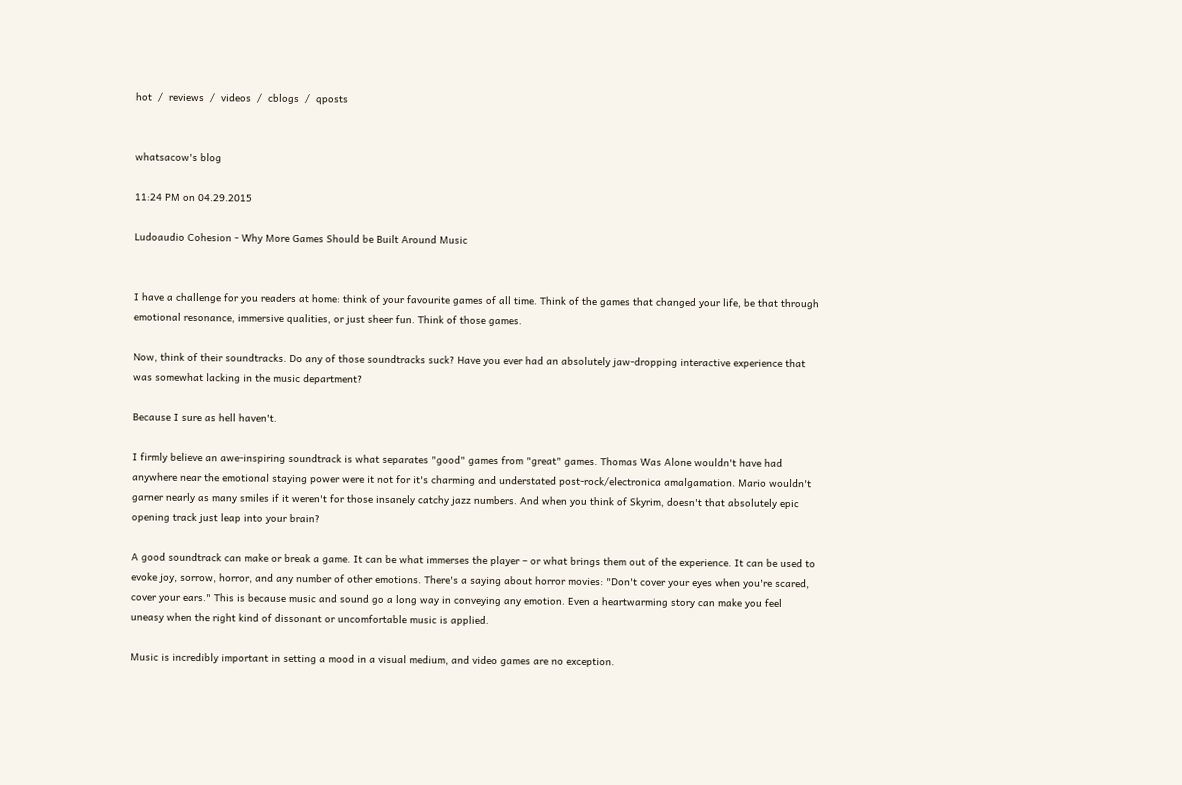hot  /  reviews  /  videos  /  cblogs  /  qposts


whatsacow's blog

11:24 PM on 04.29.2015

Ludoaudio Cohesion - Why More Games Should be Built Around Music


I have a challenge for you readers at home: think of your favourite games of all time. Think of the games that changed your life, be that through emotional resonance, immersive qualities, or just sheer fun. Think of those games.

Now, think of their soundtracks. Do any of those soundtracks suck? Have you ever had an absolutely jaw-dropping interactive experience that was somewhat lacking in the music department?

Because I sure as hell haven't.

I firmly believe an awe-inspiring soundtrack is what separates "good" games from "great" games. Thomas Was Alone wouldn't have had anywhere near the emotional staying power were it not for it's charming and understated post-rock/electronica amalgamation. Mario wouldn't garner nearly as many smiles if it weren't for those insanely catchy jazz numbers. And when you think of Skyrim, doesn't that absolutely epic opening track just leap into your brain?

A good soundtrack can make or break a game. It can be what immerses the player – or what brings them out of the experience. It can be used to evoke joy, sorrow, horror, and any number of other emotions. There's a saying about horror movies: "Don't cover your eyes when you're scared, cover your ears." This is because music and sound go a long way in conveying any emotion. Even a heartwarming story can make you feel uneasy when the right kind of dissonant or uncomfortable music is applied.

Music is incredibly important in setting a mood in a visual medium, and video games are no exception.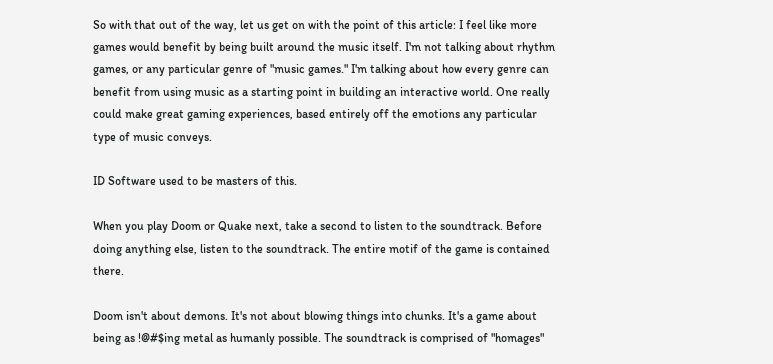So with that out of the way, let us get on with the point of this article: I feel like more games would benefit by being built around the music itself. I'm not talking about rhythm games, or any particular genre of "music games." I'm talking about how every genre can benefit from using music as a starting point in building an interactive world. One really could make great gaming experiences, based entirely off the emotions any particular type of music conveys.

ID Software used to be masters of this.

When you play Doom or Quake next, take a second to listen to the soundtrack. Before doing anything else, listen to the soundtrack. The entire motif of the game is contained there.

Doom isn't about demons. It's not about blowing things into chunks. It's a game about being as !@#$ing metal as humanly possible. The soundtrack is comprised of "homages"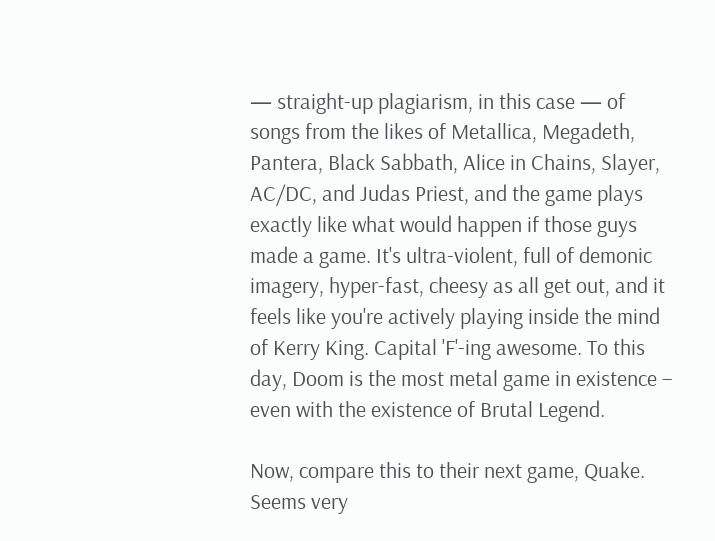— straight-up plagiarism, in this case — of songs from the likes of Metallica, Megadeth, Pantera, Black Sabbath, Alice in Chains, Slayer, AC/DC, and Judas Priest, and the game plays exactly like what would happen if those guys made a game. It's ultra-violent, full of demonic imagery, hyper-fast, cheesy as all get out, and it feels like you're actively playing inside the mind of Kerry King. Capital 'F'-ing awesome. To this day, Doom is the most metal game in existence – even with the existence of Brutal Legend.

Now, compare this to their next game, Quake. Seems very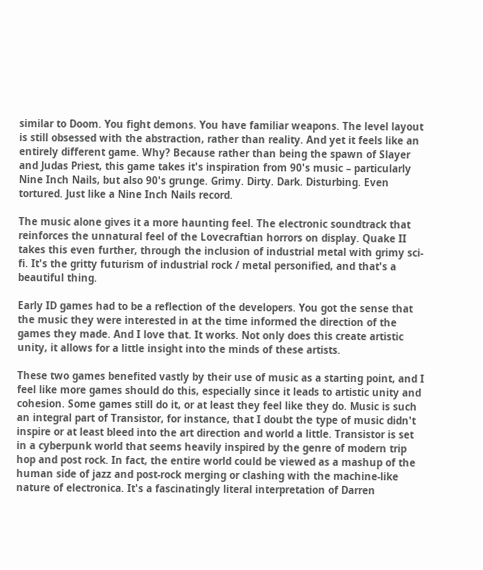similar to Doom. You fight demons. You have familiar weapons. The level layout is still obsessed with the abstraction, rather than reality. And yet it feels like an entirely different game. Why? Because rather than being the spawn of Slayer and Judas Priest, this game takes it's inspiration from 90's music – particularly Nine Inch Nails, but also 90's grunge. Grimy. Dirty. Dark. Disturbing. Even tortured. Just like a Nine Inch Nails record.

The music alone gives it a more haunting feel. The electronic soundtrack that reinforces the unnatural feel of the Lovecraftian horrors on display. Quake II takes this even further, through the inclusion of industrial metal with grimy sci-fi. It's the gritty futurism of industrial rock / metal personified, and that's a beautiful thing.

Early ID games had to be a reflection of the developers. You got the sense that the music they were interested in at the time informed the direction of the games they made. And I love that. It works. Not only does this create artistic unity, it allows for a little insight into the minds of these artists.

These two games benefited vastly by their use of music as a starting point, and I feel like more games should do this, especially since it leads to artistic unity and cohesion. Some games still do it, or at least they feel like they do. Music is such an integral part of Transistor, for instance, that I doubt the type of music didn't inspire or at least bleed into the art direction and world a little. Transistor is set in a cyberpunk world that seems heavily inspired by the genre of modern trip hop and post rock. In fact, the entire world could be viewed as a mashup of the human side of jazz and post-rock merging or clashing with the machine-like nature of electronica. It's a fascinatingly literal interpretation of Darren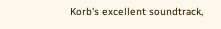Korb's excellent soundtrack,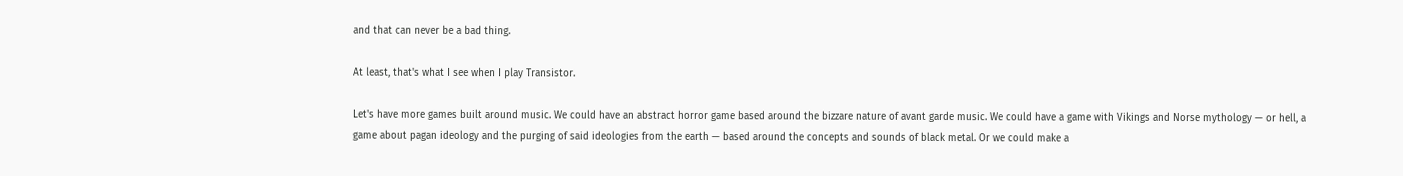and that can never be a bad thing.

At least, that's what I see when I play Transistor.

Let's have more games built around music. We could have an abstract horror game based around the bizzare nature of avant garde music. We could have a game with Vikings and Norse mythology — or hell, a game about pagan ideology and the purging of said ideologies from the earth — based around the concepts and sounds of black metal. Or we could make a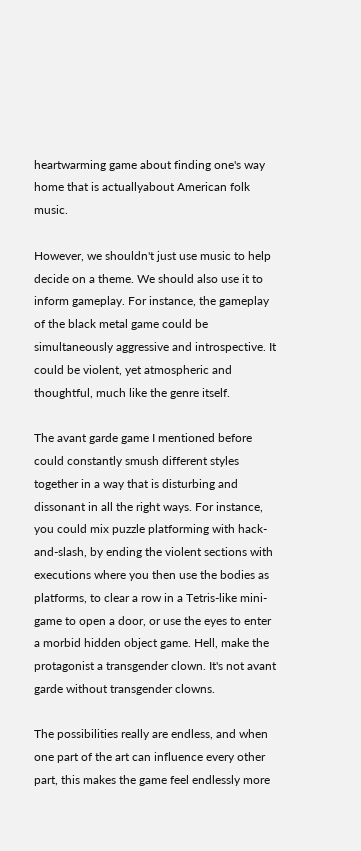heartwarming game about finding one's way home that is actuallyabout American folk music.

However, we shouldn't just use music to help decide on a theme. We should also use it to inform gameplay. For instance, the gameplay of the black metal game could be simultaneously aggressive and introspective. It could be violent, yet atmospheric and thoughtful, much like the genre itself.

The avant garde game I mentioned before could constantly smush different styles together in a way that is disturbing and dissonant in all the right ways. For instance, you could mix puzzle platforming with hack-and-slash, by ending the violent sections with executions where you then use the bodies as platforms, to clear a row in a Tetris-like mini-game to open a door, or use the eyes to enter a morbid hidden object game. Hell, make the protagonist a transgender clown. It's not avant garde without transgender clowns.

The possibilities really are endless, and when one part of the art can influence every other part, this makes the game feel endlessly more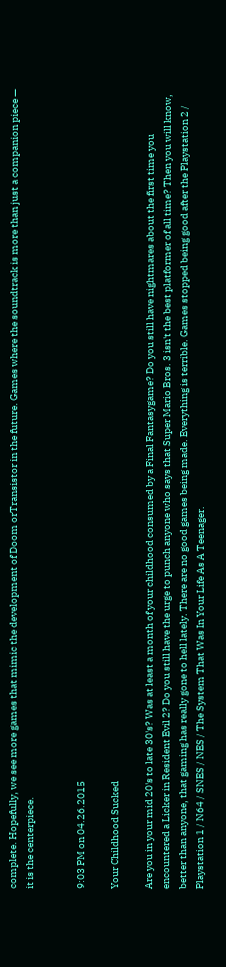complete. Hopefully, we see more games that mimic the development of Doom orTransistor in the future. Games where the soundtrack is more than just a companion piece — it is the centerpiece.


9:03 PM on 04.26.2015

Your Childhood Sucked

Are you in your mid 20's to late 30's? Was at least a month of your childhood consumed by a Final Fantasygame? Do you still have nightmares about the first time you encountered a Licker in Resident Evil 2? Do you still have the urge to punch anyone who says that Super Mario Bros. 3 isn't the best platformer of all time? Then you will know, better than anyone, that gaming has really gone to hell lately. There are no good games being made. Everything is terrible. Games stopped being good after the Playstation 2 / Playstation 1 / N64 / SNES / NES / The System That Was In Your Life As A Teenager.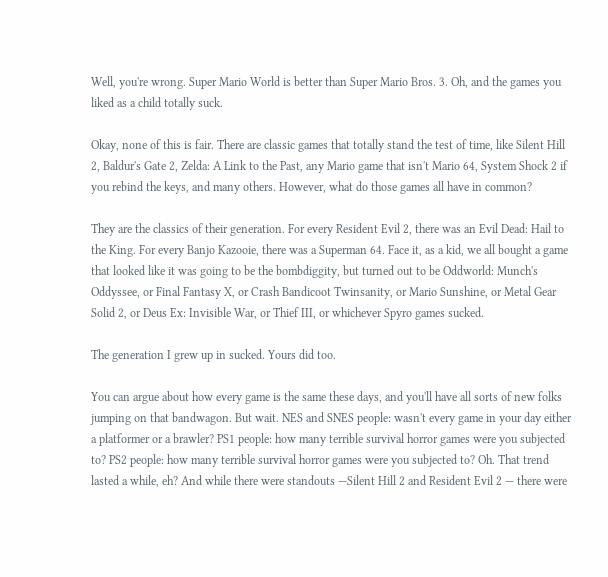Well, you're wrong. Super Mario World is better than Super Mario Bros. 3. Oh, and the games you liked as a child totally suck.

Okay, none of this is fair. There are classic games that totally stand the test of time, like Silent Hill 2, Baldur's Gate 2, Zelda: A Link to the Past, any Mario game that isn't Mario 64, System Shock 2 if you rebind the keys, and many others. However, what do those games all have in common?

They are the classics of their generation. For every Resident Evil 2, there was an Evil Dead: Hail to the King. For every Banjo Kazooie, there was a Superman 64. Face it, as a kid, we all bought a game that looked like it was going to be the bombdiggity, but turned out to be Oddworld: Munch's Oddyssee, or Final Fantasy X, or Crash Bandicoot Twinsanity, or Mario Sunshine, or Metal Gear Solid 2, or Deus Ex: Invisible War, or Thief III, or whichever Spyro games sucked.

The generation I grew up in sucked. Yours did too.

You can argue about how every game is the same these days, and you'll have all sorts of new folks jumping on that bandwagon. But wait. NES and SNES people: wasn't every game in your day either a platformer or a brawler? PS1 people: how many terrible survival horror games were you subjected to? PS2 people: how many terrible survival horror games were you subjected to? Oh. That trend lasted a while, eh? And while there were standouts —Silent Hill 2 and Resident Evil 2 — there were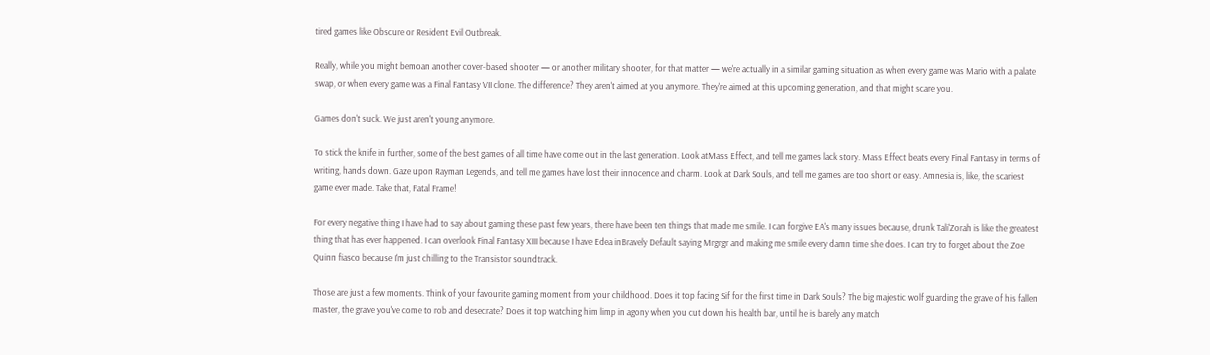tired games like Obscure or Resident Evil Outbreak.

Really, while you might bemoan another cover-based shooter — or another military shooter, for that matter — we're actually in a similar gaming situation as when every game was Mario with a palate swap, or when every game was a Final Fantasy VII clone. The difference? They aren't aimed at you anymore. They're aimed at this upcoming generation, and that might scare you.

Games don't suck. We just aren't young anymore.

To stick the knife in further, some of the best games of all time have come out in the last generation. Look atMass Effect, and tell me games lack story. Mass Effect beats every Final Fantasy in terms of writing, hands down. Gaze upon Rayman Legends, and tell me games have lost their innocence and charm. Look at Dark Souls, and tell me games are too short or easy. Amnesia is, like, the scariest game ever made. Take that, Fatal Frame!

For every negative thing I have had to say about gaming these past few years, there have been ten things that made me smile. I can forgive EA's many issues because, drunk Tali'Zorah is like the greatest thing that has ever happened. I can overlook Final Fantasy XIII because I have Edea inBravely Default saying Mrgrgr and making me smile every damn time she does. I can try to forget about the Zoe Quinn fiasco because I'm just chilling to the Transistor soundtrack.

Those are just a few moments. Think of your favourite gaming moment from your childhood. Does it top facing Sif for the first time in Dark Souls? The big majestic wolf guarding the grave of his fallen master, the grave you've come to rob and desecrate? Does it top watching him limp in agony when you cut down his health bar, until he is barely any match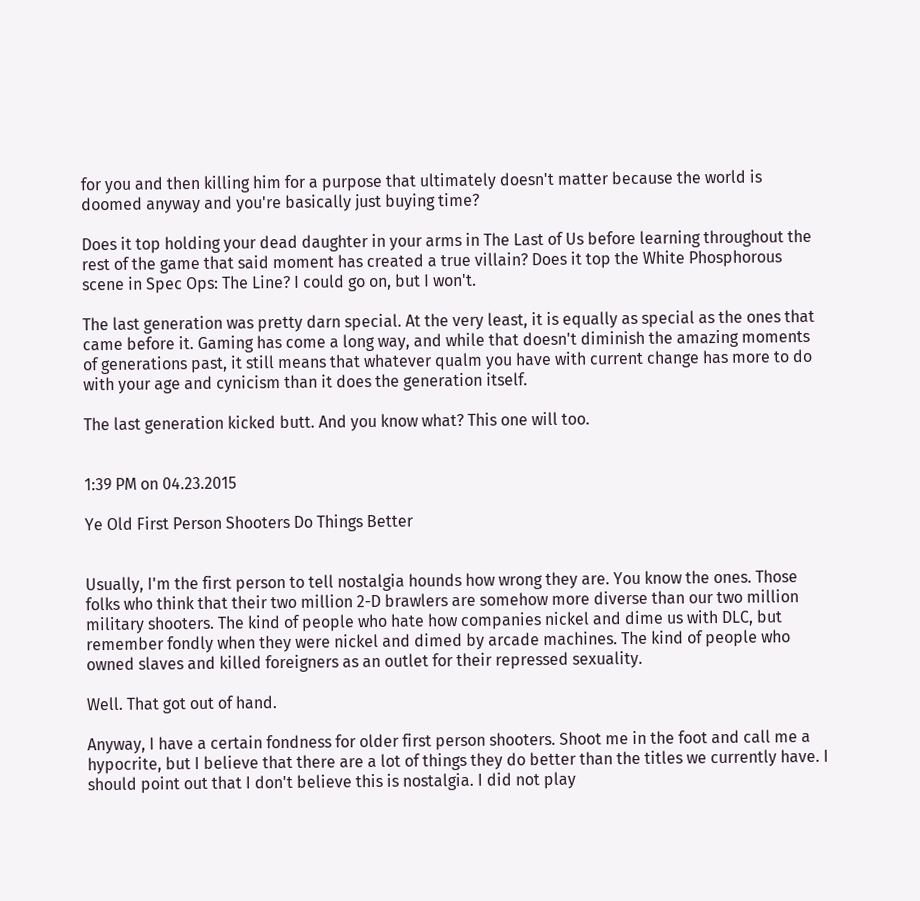for you and then killing him for a purpose that ultimately doesn't matter because the world is doomed anyway and you're basically just buying time?

Does it top holding your dead daughter in your arms in The Last of Us before learning throughout the rest of the game that said moment has created a true villain? Does it top the White Phosphorous scene in Spec Ops: The Line? I could go on, but I won't.

The last generation was pretty darn special. At the very least, it is equally as special as the ones that came before it. Gaming has come a long way, and while that doesn't diminish the amazing moments of generations past, it still means that whatever qualm you have with current change has more to do with your age and cynicism than it does the generation itself.

The last generation kicked butt. And you know what? This one will too.


1:39 PM on 04.23.2015

Ye Old First Person Shooters Do Things Better


Usually, I'm the first person to tell nostalgia hounds how wrong they are. You know the ones. Those folks who think that their two million 2-D brawlers are somehow more diverse than our two million military shooters. The kind of people who hate how companies nickel and dime us with DLC, but remember fondly when they were nickel and dimed by arcade machines. The kind of people who owned slaves and killed foreigners as an outlet for their repressed sexuality.

Well. That got out of hand.

Anyway, I have a certain fondness for older first person shooters. Shoot me in the foot and call me a hypocrite, but I believe that there are a lot of things they do better than the titles we currently have. I should point out that I don't believe this is nostalgia. I did not play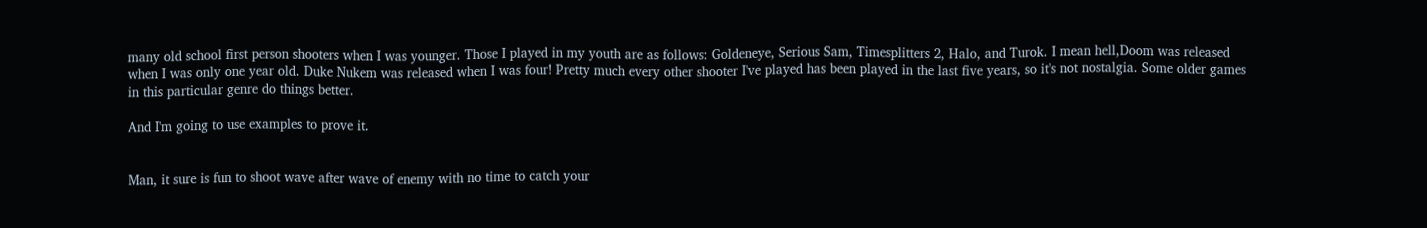many old school first person shooters when I was younger. Those I played in my youth are as follows: Goldeneye, Serious Sam, Timesplitters 2, Halo, and Turok. I mean hell,Doom was released when I was only one year old. Duke Nukem was released when I was four! Pretty much every other shooter I've played has been played in the last five years, so it's not nostalgia. Some older games in this particular genre do things better.

And I'm going to use examples to prove it.


Man, it sure is fun to shoot wave after wave of enemy with no time to catch your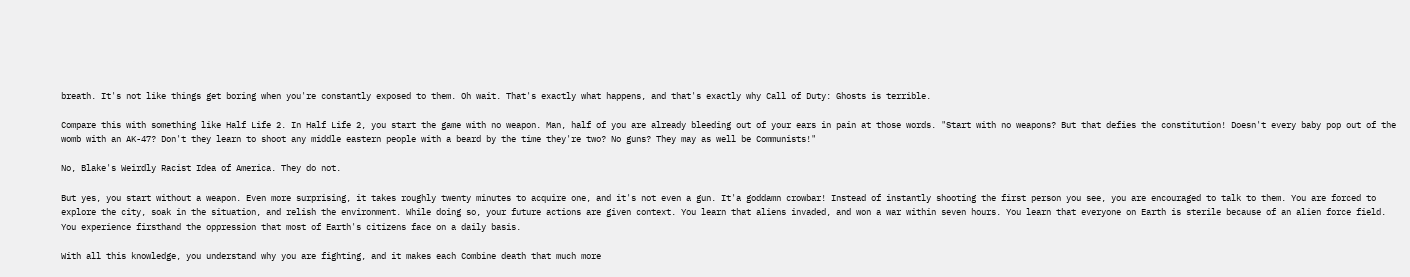breath. It's not like things get boring when you're constantly exposed to them. Oh wait. That's exactly what happens, and that's exactly why Call of Duty: Ghosts is terrible.

Compare this with something like Half Life 2. In Half Life 2, you start the game with no weapon. Man, half of you are already bleeding out of your ears in pain at those words. "Start with no weapons? But that defies the constitution! Doesn't every baby pop out of the womb with an AK-47? Don't they learn to shoot any middle eastern people with a beard by the time they're two? No guns? They may as well be Communists!"

No, Blake's Weirdly Racist Idea of America. They do not.

But yes, you start without a weapon. Even more surprising, it takes roughly twenty minutes to acquire one, and it's not even a gun. It'a goddamn crowbar! Instead of instantly shooting the first person you see, you are encouraged to talk to them. You are forced to explore the city, soak in the situation, and relish the environment. While doing so, your future actions are given context. You learn that aliens invaded, and won a war within seven hours. You learn that everyone on Earth is sterile because of an alien force field. You experience firsthand the oppression that most of Earth's citizens face on a daily basis.

With all this knowledge, you understand why you are fighting, and it makes each Combine death that much more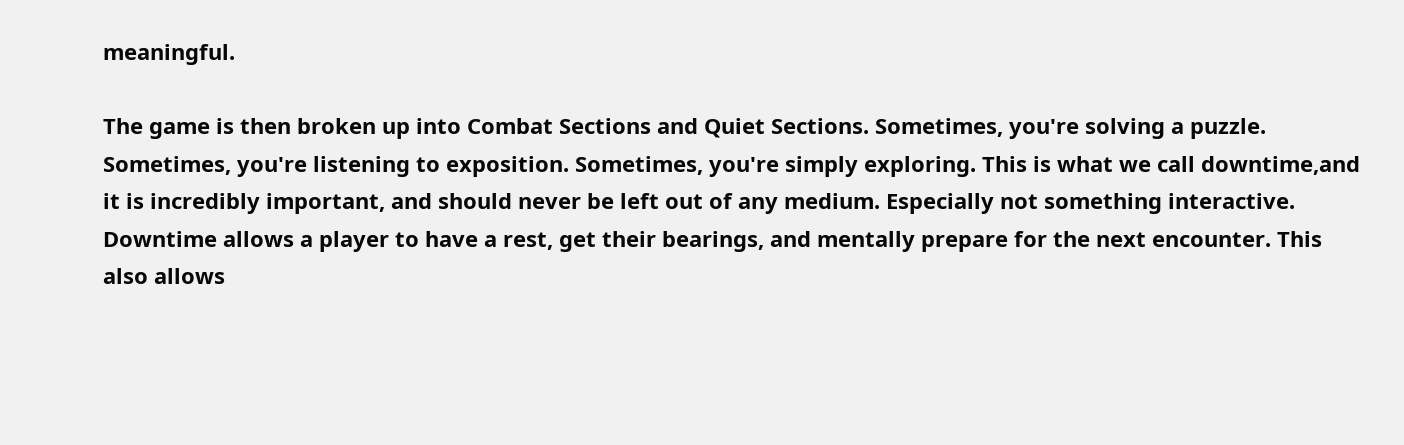meaningful.

The game is then broken up into Combat Sections and Quiet Sections. Sometimes, you're solving a puzzle. Sometimes, you're listening to exposition. Sometimes, you're simply exploring. This is what we call downtime,and it is incredibly important, and should never be left out of any medium. Especially not something interactive. Downtime allows a player to have a rest, get their bearings, and mentally prepare for the next encounter. This also allows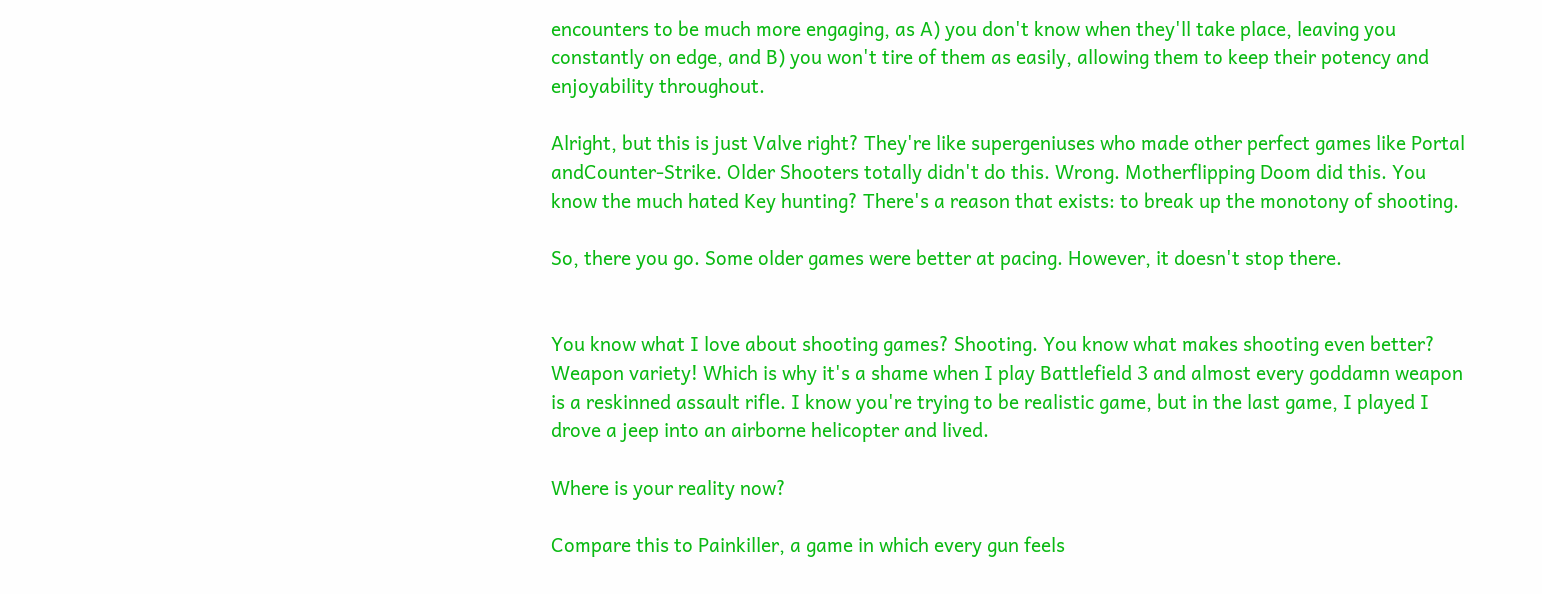encounters to be much more engaging, as A) you don't know when they'll take place, leaving you constantly on edge, and B) you won't tire of them as easily, allowing them to keep their potency and enjoyability throughout.

Alright, but this is just Valve right? They're like supergeniuses who made other perfect games like Portal andCounter-Strike. Older Shooters totally didn't do this. Wrong. Motherflipping Doom did this. You know the much hated Key hunting? There's a reason that exists: to break up the monotony of shooting.

So, there you go. Some older games were better at pacing. However, it doesn't stop there.


You know what I love about shooting games? Shooting. You know what makes shooting even better? Weapon variety! Which is why it's a shame when I play Battlefield 3 and almost every goddamn weapon is a reskinned assault rifle. I know you're trying to be realistic game, but in the last game, I played I drove a jeep into an airborne helicopter and lived.

Where is your reality now?

Compare this to Painkiller, a game in which every gun feels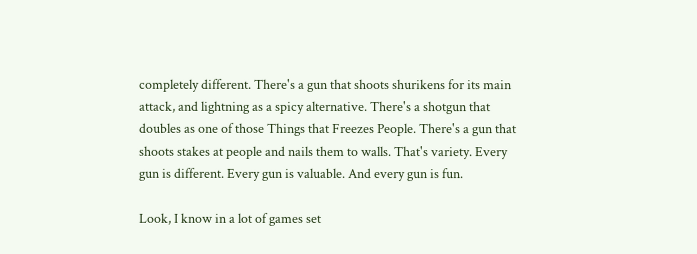completely different. There's a gun that shoots shurikens for its main attack, and lightning as a spicy alternative. There's a shotgun that doubles as one of those Things that Freezes People. There's a gun that shoots stakes at people and nails them to walls. That's variety. Every gun is different. Every gun is valuable. And every gun is fun.

Look, I know in a lot of games set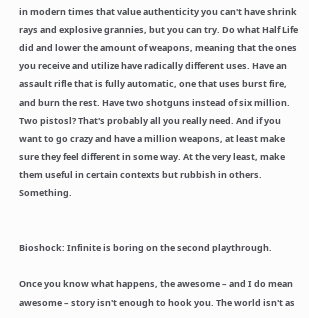in modern times that value authenticity you can't have shrink rays and explosive grannies, but you can try. Do what Half Life did and lower the amount of weapons, meaning that the ones you receive and utilize have radically different uses. Have an assault rifle that is fully automatic, one that uses burst fire, and burn the rest. Have two shotguns instead of six million. Two pistosl? That's probably all you really need. And if you want to go crazy and have a million weapons, at least make sure they feel different in some way. At the very least, make them useful in certain contexts but rubbish in others. Something.


Bioshock: Infinite is boring on the second playthrough.

Once you know what happens, the awesome – and I do mean awesome – story isn't enough to hook you. The world isn't as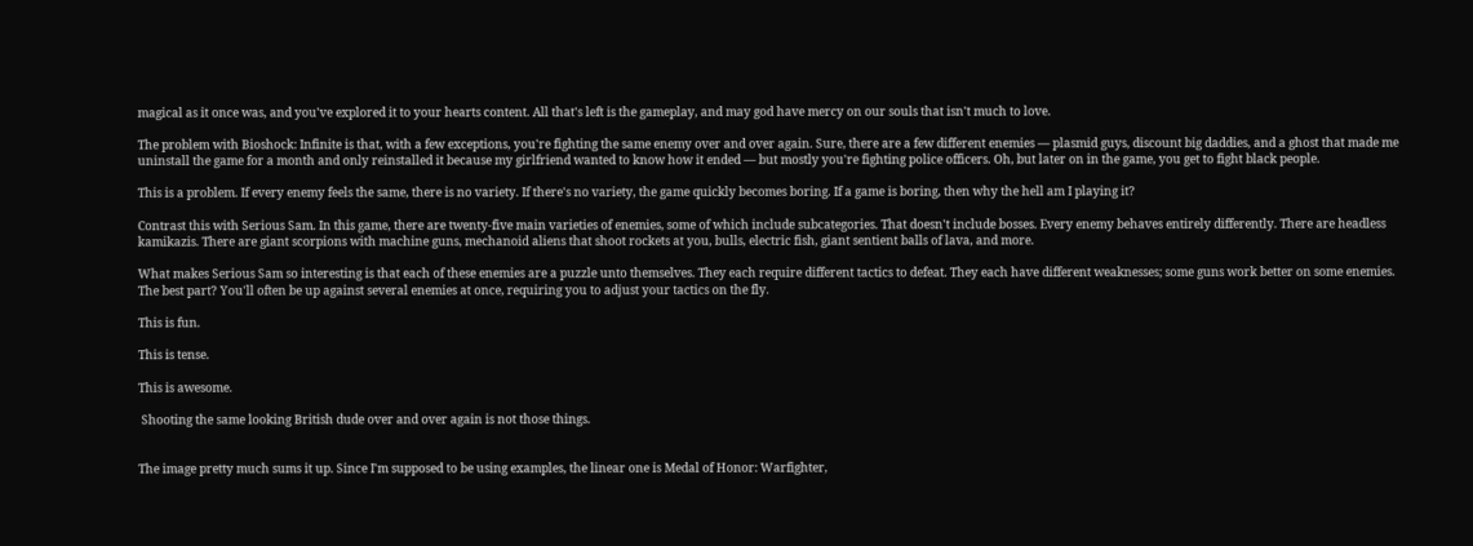magical as it once was, and you've explored it to your hearts content. All that's left is the gameplay, and may god have mercy on our souls that isn't much to love.

The problem with Bioshock: Infinite is that, with a few exceptions, you're fighting the same enemy over and over again. Sure, there are a few different enemies — plasmid guys, discount big daddies, and a ghost that made me uninstall the game for a month and only reinstalled it because my girlfriend wanted to know how it ended — but mostly you're fighting police officers. Oh, but later on in the game, you get to fight black people.

This is a problem. If every enemy feels the same, there is no variety. If there's no variety, the game quickly becomes boring. If a game is boring, then why the hell am I playing it?

Contrast this with Serious Sam. In this game, there are twenty-five main varieties of enemies, some of which include subcategories. That doesn't include bosses. Every enemy behaves entirely differently. There are headless kamikazis. There are giant scorpions with machine guns, mechanoid aliens that shoot rockets at you, bulls, electric fish, giant sentient balls of lava, and more.

What makes Serious Sam so interesting is that each of these enemies are a puzzle unto themselves. They each require different tactics to defeat. They each have different weaknesses; some guns work better on some enemies. The best part? You'll often be up against several enemies at once, requiring you to adjust your tactics on the fly.

This is fun.

This is tense.

This is awesome.

 Shooting the same looking British dude over and over again is not those things.


The image pretty much sums it up. Since I'm supposed to be using examples, the linear one is Medal of Honor: Warfighter,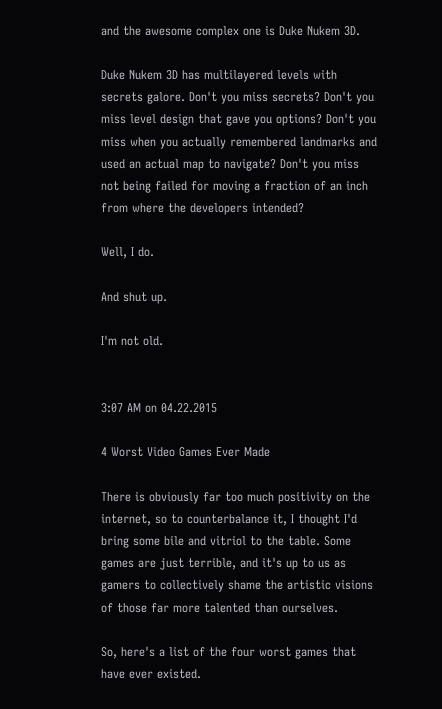and the awesome complex one is Duke Nukem 3D.

Duke Nukem 3D has multilayered levels with secrets galore. Don't you miss secrets? Don't you miss level design that gave you options? Don't you miss when you actually remembered landmarks and used an actual map to navigate? Don't you miss not being failed for moving a fraction of an inch from where the developers intended?

Well, I do.

And shut up.

I'm not old.


3:07 AM on 04.22.2015

4 Worst Video Games Ever Made

There is obviously far too much positivity on the internet, so to counterbalance it, I thought I'd bring some bile and vitriol to the table. Some games are just terrible, and it's up to us as gamers to collectively shame the artistic visions of those far more talented than ourselves.

So, here's a list of the four worst games that have ever existed.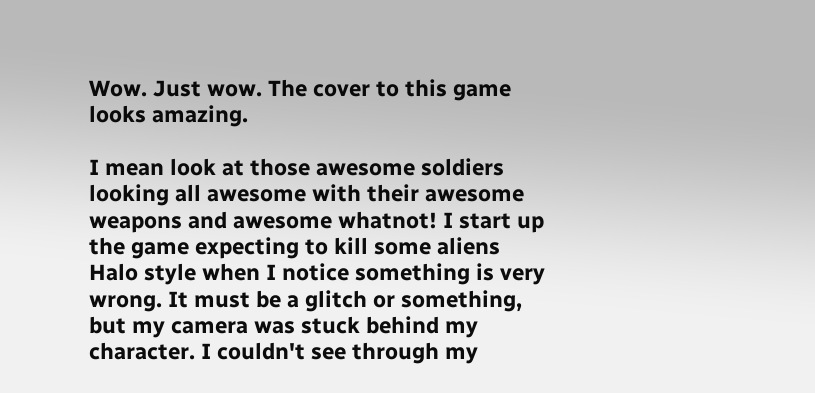Wow. Just wow. The cover to this game looks amazing.

I mean look at those awesome soldiers looking all awesome with their awesome weapons and awesome whatnot! I start up the game expecting to kill some aliens Halo style when I notice something is very wrong. It must be a glitch or something, but my camera was stuck behind my character. I couldn't see through my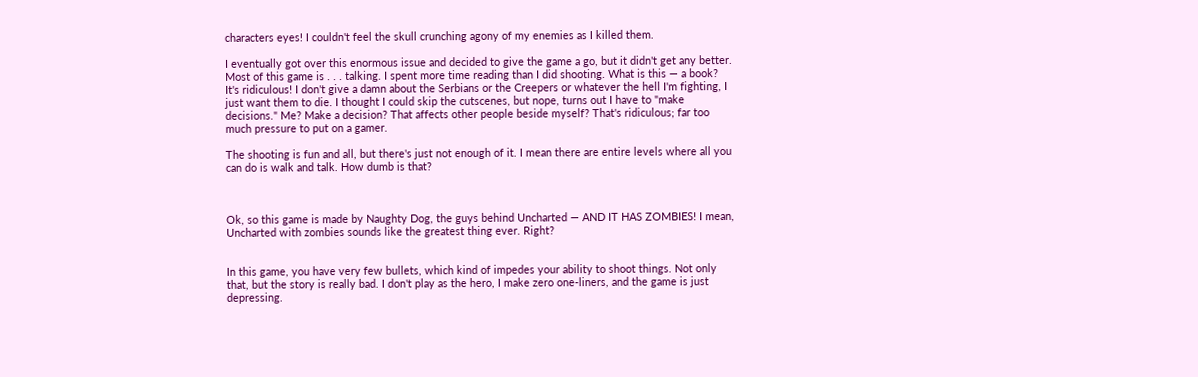characters eyes! I couldn't feel the skull crunching agony of my enemies as I killed them.

I eventually got over this enormous issue and decided to give the game a go, but it didn't get any better. Most of this game is . . . talking. I spent more time reading than I did shooting. What is this — a book? It's ridiculous! I don't give a damn about the Serbians or the Creepers or whatever the hell I'm fighting, I just want them to die. I thought I could skip the cutscenes, but nope, turns out I have to "make decisions." Me? Make a decision? That affects other people beside myself? That's ridiculous; far too much pressure to put on a gamer.

The shooting is fun and all, but there's just not enough of it. I mean there are entire levels where all you can do is walk and talk. How dumb is that?



Ok, so this game is made by Naughty Dog, the guys behind Uncharted — AND IT HAS ZOMBIES! I mean, Uncharted with zombies sounds like the greatest thing ever. Right?


In this game, you have very few bullets, which kind of impedes your ability to shoot things. Not only that, but the story is really bad. I don't play as the hero, I make zero one-liners, and the game is just depressing.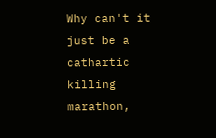Why can't it just be a cathartic killing marathon,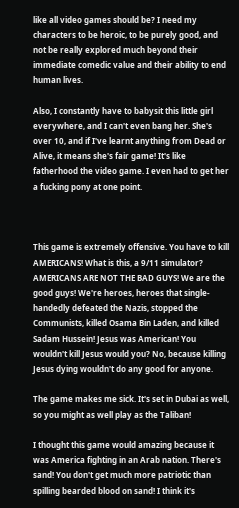like all video games should be? I need my characters to be heroic, to be purely good, and not be really explored much beyond their immediate comedic value and their ability to end human lives.

Also, I constantly have to babysit this little girl everywhere, and I can't even bang her. She's over 10, and if I've learnt anything from Dead or Alive, it means she's fair game! It's like fatherhood the video game. I even had to get her a fucking pony at one point.



This game is extremely offensive. You have to kill AMERICANS! What is this, a 9/11 simulator? AMERICANS ARE NOT THE BAD GUYS! We are the good guys! We're heroes, heroes that single-handedly defeated the Nazis, stopped the Communists, killed Osama Bin Laden, and killed Sadam Hussein! Jesus was American! You wouldn't kill Jesus would you? No, because killing Jesus dying wouldn't do any good for anyone.

The game makes me sick. It's set in Dubai as well, so you might as well play as the Taliban!

I thought this game would amazing because it was America fighting in an Arab nation. There's sand! You don't get much more patriotic than spilling bearded blood on sand! I think it's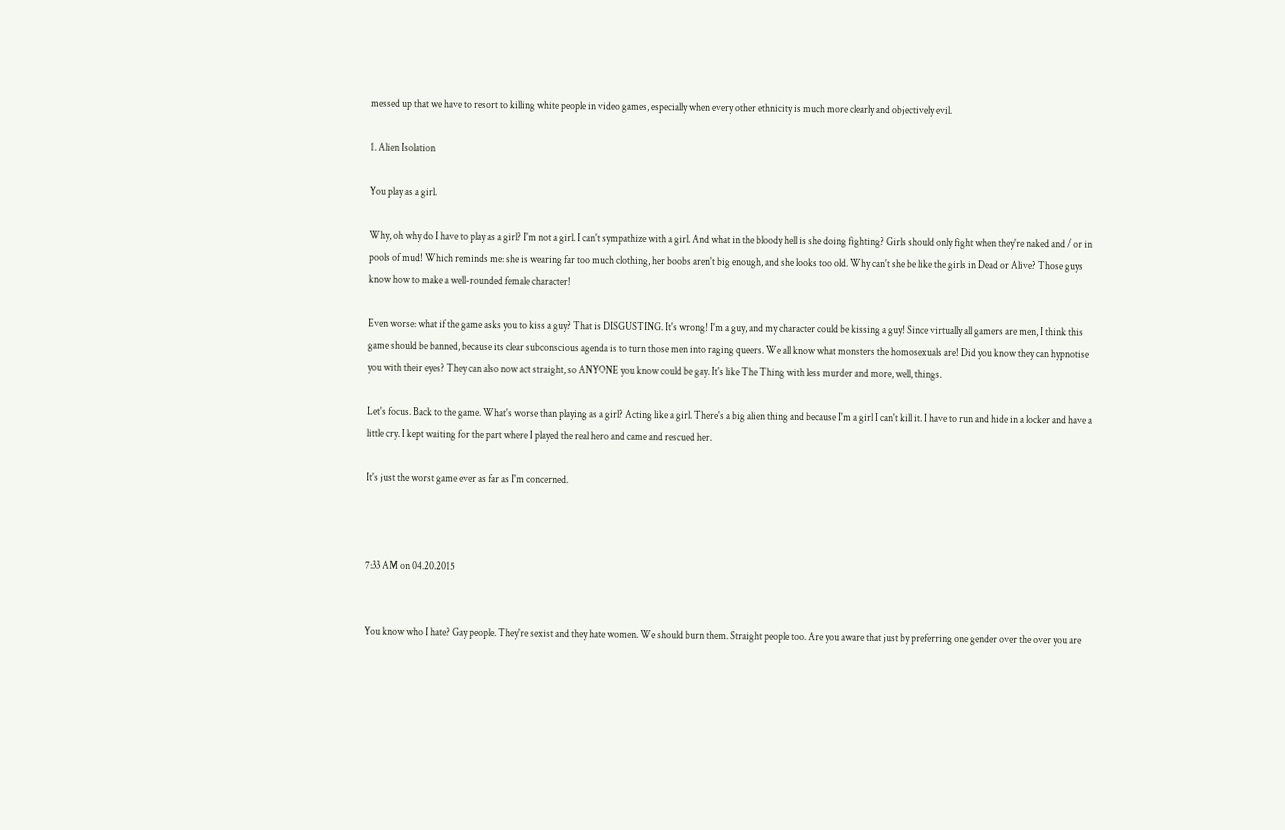messed up that we have to resort to killing white people in video games, especially when every other ethnicity is much more clearly and objectively evil.

1. Alien Isolation

You play as a girl.

Why, oh why do I have to play as a girl? I'm not a girl. I can't sympathize with a girl. And what in the bloody hell is she doing fighting? Girls should only fight when they're naked and / or in pools of mud! Which reminds me: she is wearing far too much clothing, her boobs aren't big enough, and she looks too old. Why can't she be like the girls in Dead or Alive? Those guys know how to make a well-rounded female character!

Even worse: what if the game asks you to kiss a guy? That is DISGUSTING. It's wrong! I'm a guy, and my character could be kissing a guy! Since virtually all gamers are men, I think this game should be banned, because its clear subconscious agenda is to turn those men into raging queers. We all know what monsters the homosexuals are! Did you know they can hypnotise you with their eyes? They can also now act straight, so ANYONE you know could be gay. It's like The Thing with less murder and more, well, things.

Let's focus. Back to the game. What's worse than playing as a girl? Acting like a girl. There's a big alien thing and because I'm a girl I can't kill it. I have to run and hide in a locker and have a little cry. I kept waiting for the part where I played the real hero and came and rescued her.

It's just the worst game ever as far as I'm concerned.



7:33 AM on 04.20.2015


You know who I hate? Gay people. They're sexist and they hate women. We should burn them. Straight people too. Are you aware that just by preferring one gender over the over you are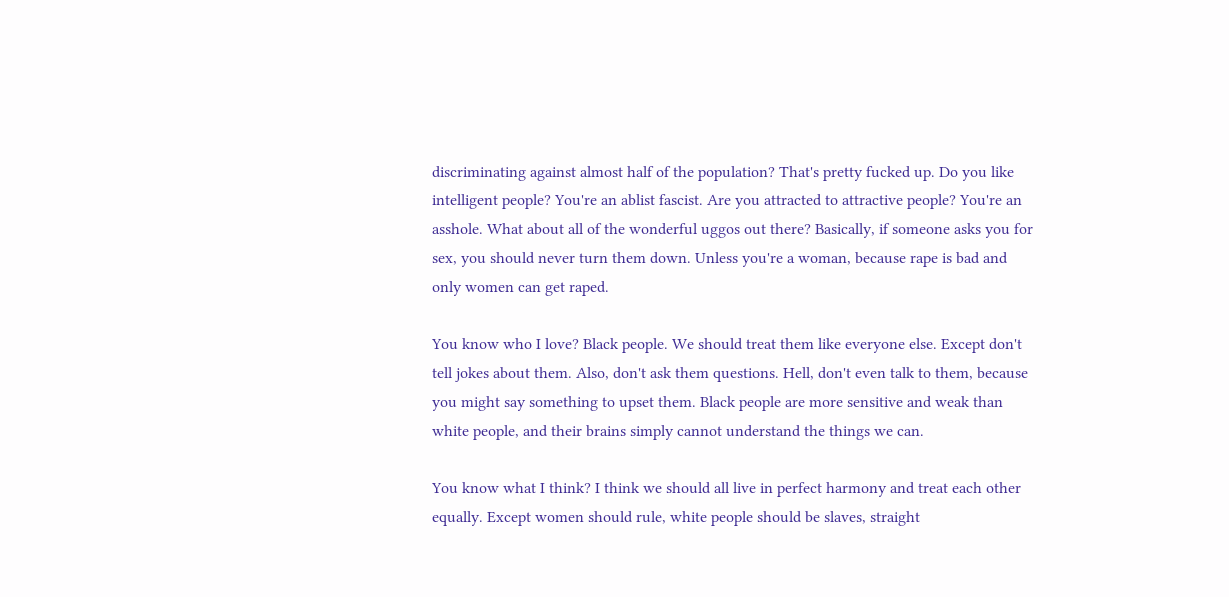discriminating against almost half of the population? That's pretty fucked up. Do you like intelligent people? You're an ablist fascist. Are you attracted to attractive people? You're an asshole. What about all of the wonderful uggos out there? Basically, if someone asks you for sex, you should never turn them down. Unless you're a woman, because rape is bad and only women can get raped.

You know who I love? Black people. We should treat them like everyone else. Except don't tell jokes about them. Also, don't ask them questions. Hell, don't even talk to them, because you might say something to upset them. Black people are more sensitive and weak than white people, and their brains simply cannot understand the things we can.

You know what I think? I think we should all live in perfect harmony and treat each other equally. Except women should rule, white people should be slaves, straight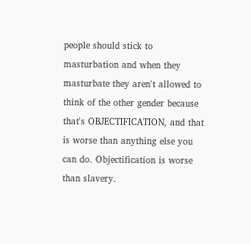people should stick to masturbation and when they masturbate they aren't allowed to think of the other gender because that's OBJECTIFICATION, and that is worse than anything else you can do. Objectification is worse than slavery.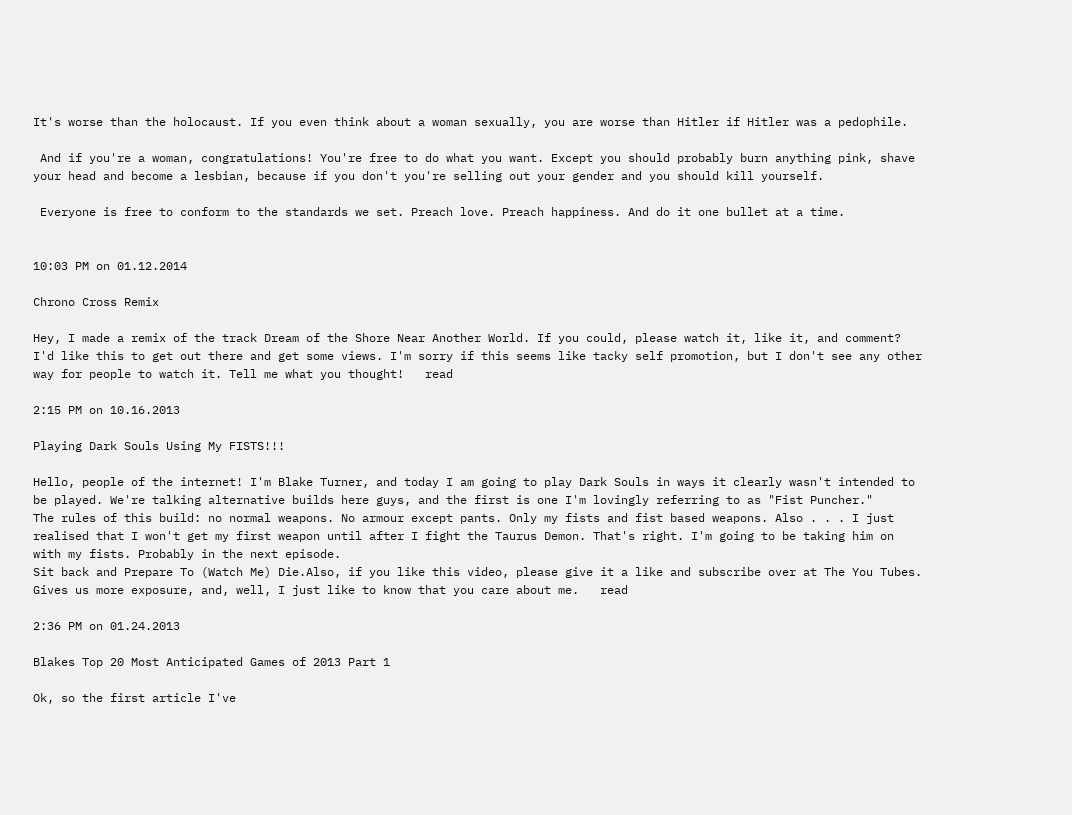It's worse than the holocaust. If you even think about a woman sexually, you are worse than Hitler if Hitler was a pedophile.

 And if you're a woman, congratulations! You're free to do what you want. Except you should probably burn anything pink, shave your head and become a lesbian, because if you don't you're selling out your gender and you should kill yourself.

 Everyone is free to conform to the standards we set. Preach love. Preach happiness. And do it one bullet at a time.


10:03 PM on 01.12.2014

Chrono Cross Remix

Hey, I made a remix of the track Dream of the Shore Near Another World. If you could, please watch it, like it, and comment? I'd like this to get out there and get some views. I'm sorry if this seems like tacky self promotion, but I don't see any other way for people to watch it. Tell me what you thought!   read

2:15 PM on 10.16.2013

Playing Dark Souls Using My FISTS!!!

Hello, people of the internet! I'm Blake Turner, and today I am going to play Dark Souls in ways it clearly wasn't intended to be played. We're talking alternative builds here guys, and the first is one I'm lovingly referring to as "Fist Puncher."
The rules of this build: no normal weapons. No armour except pants. Only my fists and fist based weapons. Also . . . I just realised that I won't get my first weapon until after I fight the Taurus Demon. That's right. I'm going to be taking him on with my fists. Probably in the next episode.
Sit back and Prepare To (Watch Me) Die.Also, if you like this video, please give it a like and subscribe over at The You Tubes. Gives us more exposure, and, well, I just like to know that you care about me.   read

2:36 PM on 01.24.2013

Blakes Top 20 Most Anticipated Games of 2013 Part 1

Ok, so the first article I've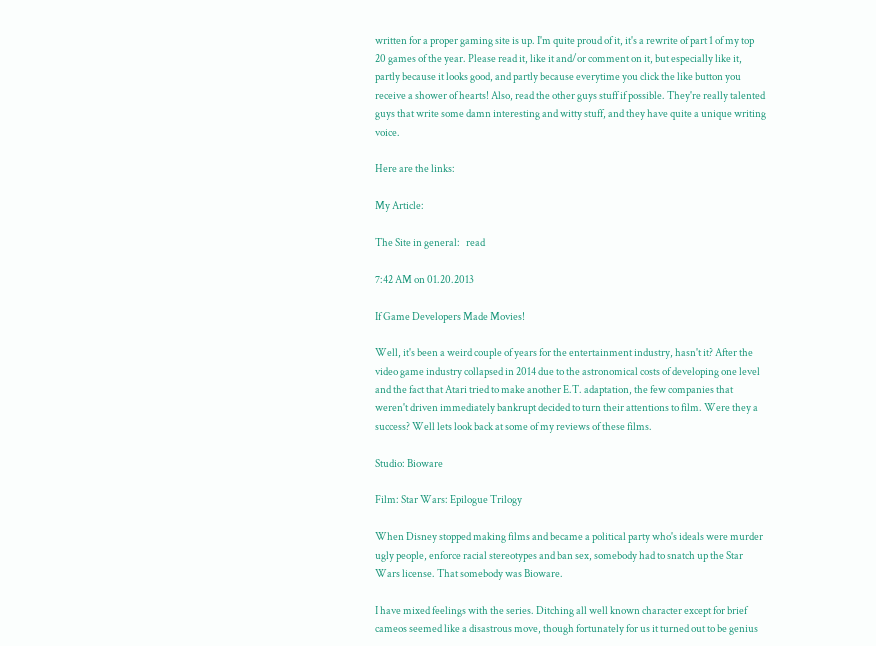written for a proper gaming site is up. I'm quite proud of it, it's a rewrite of part 1 of my top 20 games of the year. Please read it, like it and/or comment on it, but especially like it, partly because it looks good, and partly because everytime you click the like button you receive a shower of hearts! Also, read the other guys stuff if possible. They're really talented guys that write some damn interesting and witty stuff, and they have quite a unique writing voice.

Here are the links:

My Article:

The Site in general:   read

7:42 AM on 01.20.2013

If Game Developers Made Movies!

Well, it's been a weird couple of years for the entertainment industry, hasn't it? After the video game industry collapsed in 2014 due to the astronomical costs of developing one level and the fact that Atari tried to make another E.T. adaptation, the few companies that weren't driven immediately bankrupt decided to turn their attentions to film. Were they a success? Well lets look back at some of my reviews of these films.

Studio: Bioware

Film: Star Wars: Epilogue Trilogy

When Disney stopped making films and became a political party who's ideals were murder ugly people, enforce racial stereotypes and ban sex, somebody had to snatch up the Star Wars license. That somebody was Bioware.

I have mixed feelings with the series. Ditching all well known character except for brief cameos seemed like a disastrous move, though fortunately for us it turned out to be genius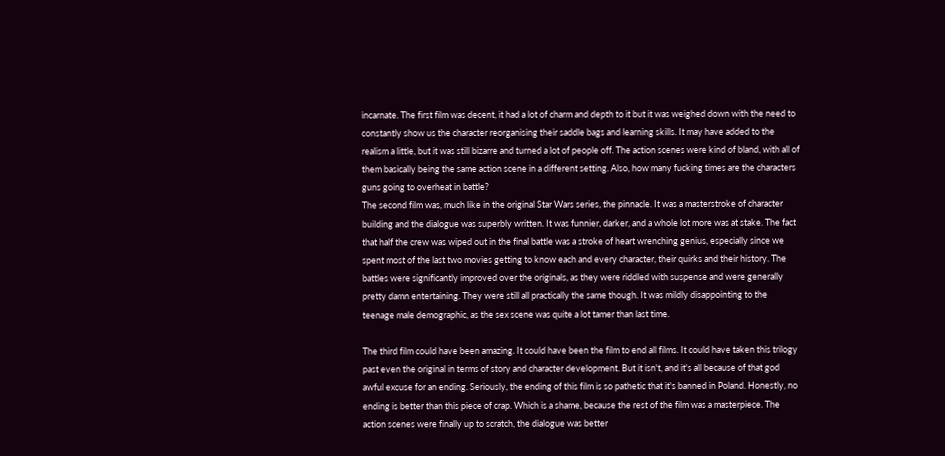incarnate. The first film was decent, it had a lot of charm and depth to it but it was weighed down with the need to constantly show us the character reorganising their saddle bags and learning skills. It may have added to the realism a little, but it was still bizarre and turned a lot of people off. The action scenes were kind of bland, with all of them basically being the same action scene in a different setting. Also, how many fucking times are the characters guns going to overheat in battle?
The second film was, much like in the original Star Wars series, the pinnacle. It was a masterstroke of character building and the dialogue was superbly written. It was funnier, darker, and a whole lot more was at stake. The fact that half the crew was wiped out in the final battle was a stroke of heart wrenching genius, especially since we spent most of the last two movies getting to know each and every character, their quirks and their history. The battles were significantly improved over the originals, as they were riddled with suspense and were generally pretty damn entertaining. They were still all practically the same though. It was mildly disappointing to the teenage male demographic, as the sex scene was quite a lot tamer than last time.

The third film could have been amazing. It could have been the film to end all films. It could have taken this trilogy past even the original in terms of story and character development. But it isn't, and it's all because of that god awful excuse for an ending. Seriously, the ending of this film is so pathetic that it's banned in Poland. Honestly, no ending is better than this piece of crap. Which is a shame, because the rest of the film was a masterpiece. The action scenes were finally up to scratch, the dialogue was better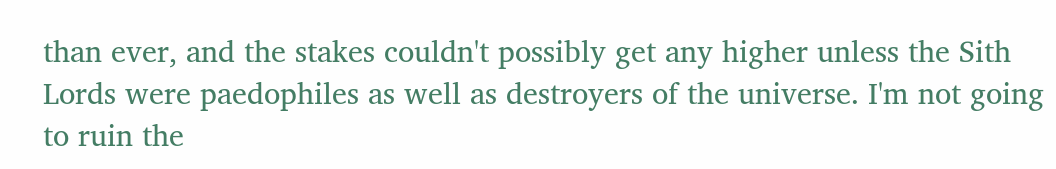than ever, and the stakes couldn't possibly get any higher unless the Sith Lords were paedophiles as well as destroyers of the universe. I'm not going to ruin the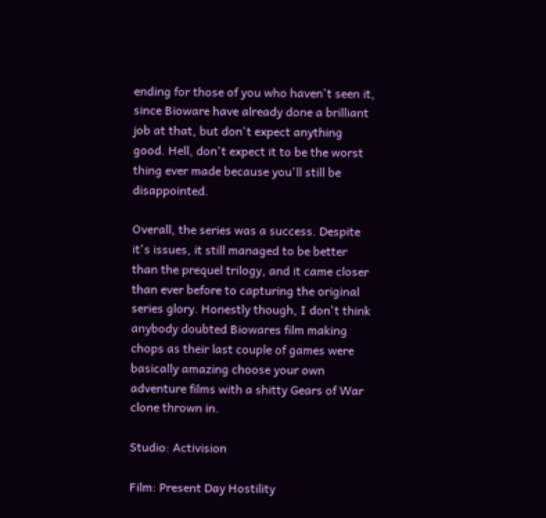ending for those of you who haven't seen it, since Bioware have already done a brilliant job at that, but don't expect anything good. Hell, don't expect it to be the worst thing ever made because you'll still be disappointed.

Overall, the series was a success. Despite it's issues, it still managed to be better than the prequel trilogy, and it came closer than ever before to capturing the original series glory. Honestly though, I don't think anybody doubted Biowares film making chops as their last couple of games were basically amazing choose your own adventure films with a shitty Gears of War clone thrown in.

Studio: Activision

Film: Present Day Hostility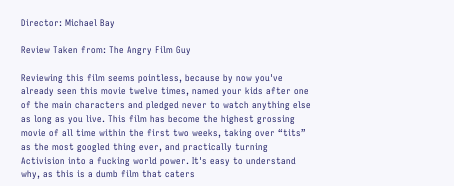Director: Michael Bay

Review Taken from: The Angry Film Guy

Reviewing this film seems pointless, because by now you've already seen this movie twelve times, named your kids after one of the main characters and pledged never to watch anything else as long as you live. This film has become the highest grossing movie of all time within the first two weeks, taking over “tits” as the most googled thing ever, and practically turning Activision into a fucking world power. It's easy to understand why, as this is a dumb film that caters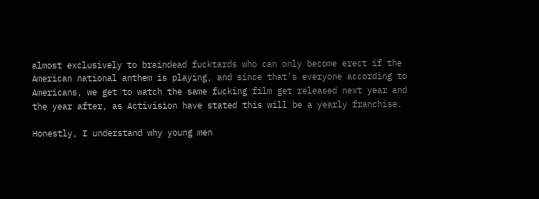almost exclusively to braindead fucktards who can only become erect if the American national anthem is playing, and since that's everyone according to Americans, we get to watch the same fucking film get released next year and the year after, as Activision have stated this will be a yearly franchise.

Honestly, I understand why young men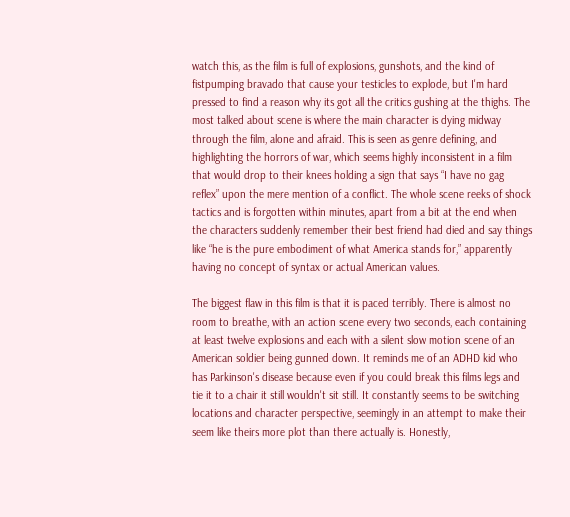watch this, as the film is full of explosions, gunshots, and the kind of fistpumping bravado that cause your testicles to explode, but I'm hard pressed to find a reason why its got all the critics gushing at the thighs. The most talked about scene is where the main character is dying midway through the film, alone and afraid. This is seen as genre defining, and highlighting the horrors of war, which seems highly inconsistent in a film that would drop to their knees holding a sign that says “I have no gag reflex” upon the mere mention of a conflict. The whole scene reeks of shock tactics and is forgotten within minutes, apart from a bit at the end when the characters suddenly remember their best friend had died and say things like “he is the pure embodiment of what America stands for,” apparently having no concept of syntax or actual American values.

The biggest flaw in this film is that it is paced terribly. There is almost no room to breathe, with an action scene every two seconds, each containing at least twelve explosions and each with a silent slow motion scene of an American soldier being gunned down. It reminds me of an ADHD kid who has Parkinson's disease because even if you could break this films legs and tie it to a chair it still wouldn't sit still. It constantly seems to be switching locations and character perspective, seemingly in an attempt to make their seem like theirs more plot than there actually is. Honestly,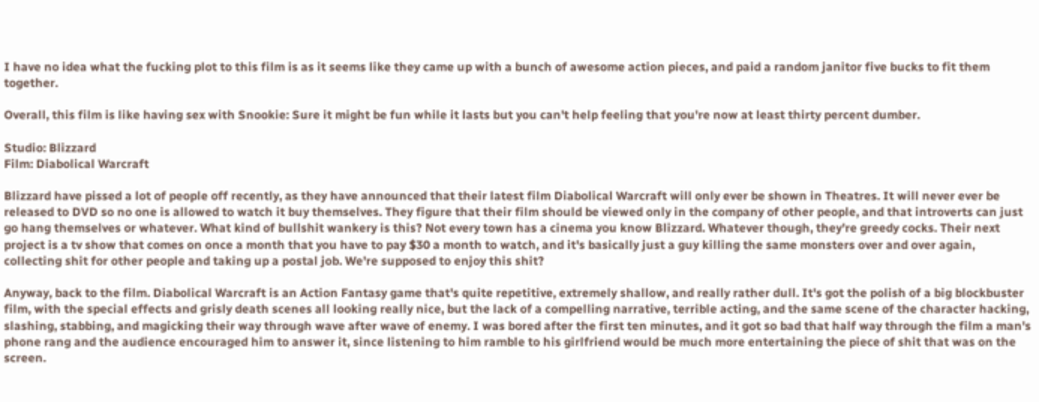I have no idea what the fucking plot to this film is as it seems like they came up with a bunch of awesome action pieces, and paid a random janitor five bucks to fit them together.

Overall, this film is like having sex with Snookie: Sure it might be fun while it lasts but you can't help feeling that you're now at least thirty percent dumber.

Studio: Blizzard
Film: Diabolical Warcraft

Blizzard have pissed a lot of people off recently, as they have announced that their latest film Diabolical Warcraft will only ever be shown in Theatres. It will never ever be released to DVD so no one is allowed to watch it buy themselves. They figure that their film should be viewed only in the company of other people, and that introverts can just go hang themselves or whatever. What kind of bullshit wankery is this? Not every town has a cinema you know Blizzard. Whatever though, they're greedy cocks. Their next project is a tv show that comes on once a month that you have to pay $30 a month to watch, and it's basically just a guy killing the same monsters over and over again, collecting shit for other people and taking up a postal job. We're supposed to enjoy this shit?

Anyway, back to the film. Diabolical Warcraft is an Action Fantasy game that's quite repetitive, extremely shallow, and really rather dull. It's got the polish of a big blockbuster film, with the special effects and grisly death scenes all looking really nice, but the lack of a compelling narrative, terrible acting, and the same scene of the character hacking, slashing, stabbing, and magicking their way through wave after wave of enemy. I was bored after the first ten minutes, and it got so bad that half way through the film a man's phone rang and the audience encouraged him to answer it, since listening to him ramble to his girlfriend would be much more entertaining the piece of shit that was on the screen.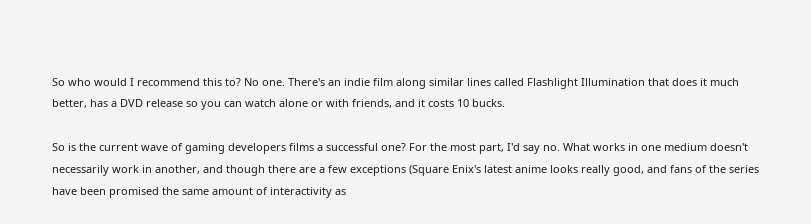So who would I recommend this to? No one. There's an indie film along similar lines called Flashlight Illumination that does it much better, has a DVD release so you can watch alone or with friends, and it costs 10 bucks.

So is the current wave of gaming developers films a successful one? For the most part, I'd say no. What works in one medium doesn't necessarily work in another, and though there are a few exceptions (Square Enix's latest anime looks really good, and fans of the series have been promised the same amount of interactivity as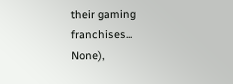their gaming franchises... None),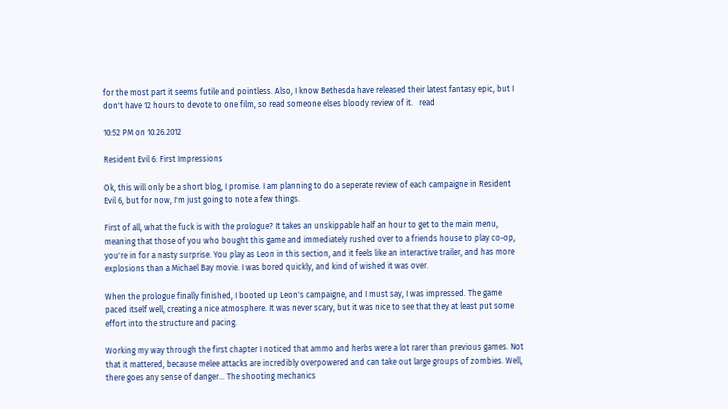for the most part it seems futile and pointless. Also, I know Bethesda have released their latest fantasy epic, but I don't have 12 hours to devote to one film, so read someone elses bloody review of it.   read

10:52 PM on 10.26.2012

Resident Evil 6: First Impressions

Ok, this will only be a short blog, I promise. I am planning to do a seperate review of each campaigne in Resident Evil 6, but for now, I'm just going to note a few things.

First of all, what the fuck is with the prologue? It takes an unskippable half an hour to get to the main menu, meaning that those of you who bought this game and immediately rushed over to a friends house to play co-op, you're in for a nasty surprise. You play as Leon in this section, and it feels like an interactive trailer, and has more explosions than a Michael Bay movie. I was bored quickly, and kind of wished it was over.

When the prologue finally finished, I booted up Leon's campaigne, and I must say, I was impressed. The game paced itself well, creating a nice atmosphere. It was never scary, but it was nice to see that they at least put some effort into the structure and pacing.

Working my way through the first chapter I noticed that ammo and herbs were a lot rarer than previous games. Not that it mattered, because melee attacks are incredibly overpowered and can take out large groups of zombies. Well, there goes any sense of danger... The shooting mechanics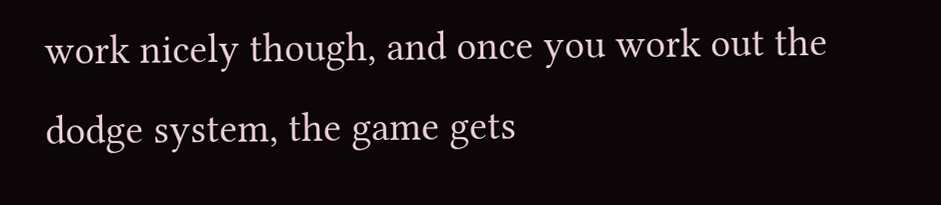work nicely though, and once you work out the dodge system, the game gets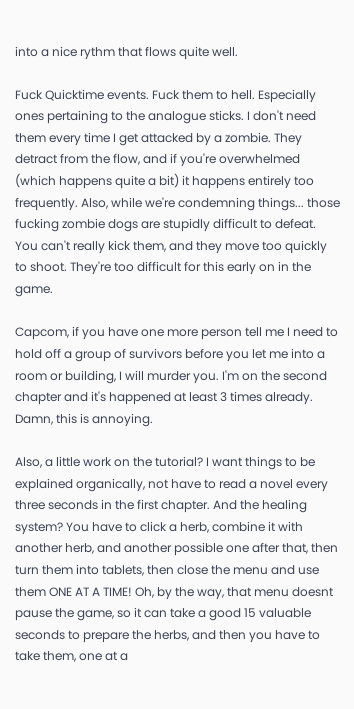into a nice rythm that flows quite well.

Fuck Quicktime events. Fuck them to hell. Especially ones pertaining to the analogue sticks. I don't need them every time I get attacked by a zombie. They detract from the flow, and if you're overwhelmed (which happens quite a bit) it happens entirely too frequently. Also, while we're condemning things... those fucking zombie dogs are stupidly difficult to defeat. You can't really kick them, and they move too quickly to shoot. They're too difficult for this early on in the game.

Capcom, if you have one more person tell me I need to hold off a group of survivors before you let me into a room or building, I will murder you. I'm on the second chapter and it's happened at least 3 times already. Damn, this is annoying.

Also, a little work on the tutorial? I want things to be explained organically, not have to read a novel every three seconds in the first chapter. And the healing system? You have to click a herb, combine it with another herb, and another possible one after that, then turn them into tablets, then close the menu and use them ONE AT A TIME! Oh, by the way, that menu doesnt pause the game, so it can take a good 15 valuable seconds to prepare the herbs, and then you have to take them, one at a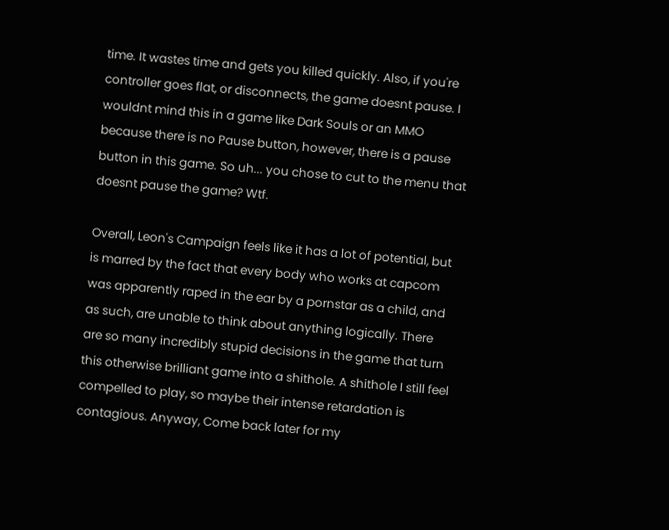time. It wastes time and gets you killed quickly. Also, if you're controller goes flat, or disconnects, the game doesnt pause. I wouldnt mind this in a game like Dark Souls or an MMO because there is no Pause button, however, there is a pause button in this game. So uh... you chose to cut to the menu that doesnt pause the game? Wtf.

Overall, Leon's Campaign feels like it has a lot of potential, but is marred by the fact that every body who works at capcom was apparently raped in the ear by a pornstar as a child, and as such, are unable to think about anything logically. There are so many incredibly stupid decisions in the game that turn this otherwise brilliant game into a shithole. A shithole I still feel compelled to play, so maybe their intense retardation is contagious. Anyway, Come back later for my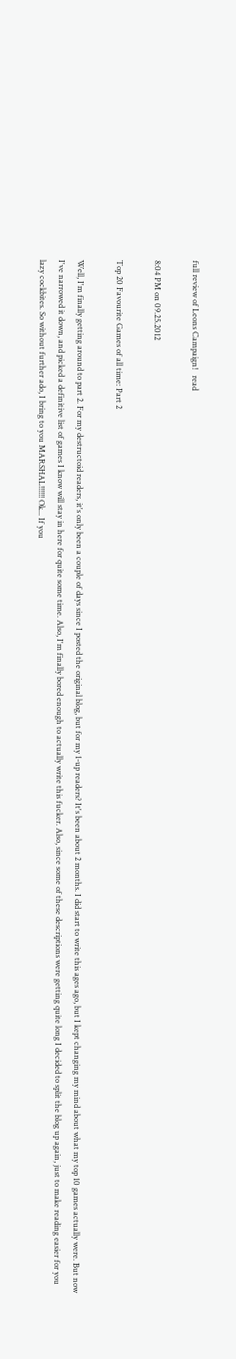full review of Leons Campaign!   read

8:04 PM on 09.25.2012

Top 20 Favourite Games of all time: Part 2

Well, I'm finally getting around to part 2. For my destructoid readers, it's only been a couple of days since I posted the original blog, but for my 1-up readers? It's been about 2 months. I did start to write this ages ago, but I kept changing my mind about what my top 10 games actually were. But now I've narrowed it down, and picked a definitive list of games I know will stay in here for quite some time. Also, I'm finally bored enough to actually write this fucker. Also, since some of these descriptions were getting quite long I decided to split the blog up again, just to make reading easier for you lazy cockbites. So without further ado, I bring to you MARSHAL!!!!!! Ok... If you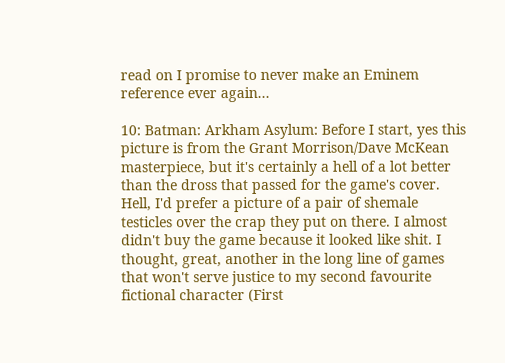read on I promise to never make an Eminem reference ever again...

10: Batman: Arkham Asylum: Before I start, yes this picture is from the Grant Morrison/Dave McKean masterpiece, but it's certainly a hell of a lot better than the dross that passed for the game's cover. Hell, I'd prefer a picture of a pair of shemale testicles over the crap they put on there. I almost didn't buy the game because it looked like shit. I thought, great, another in the long line of games that won't serve justice to my second favourite fictional character (First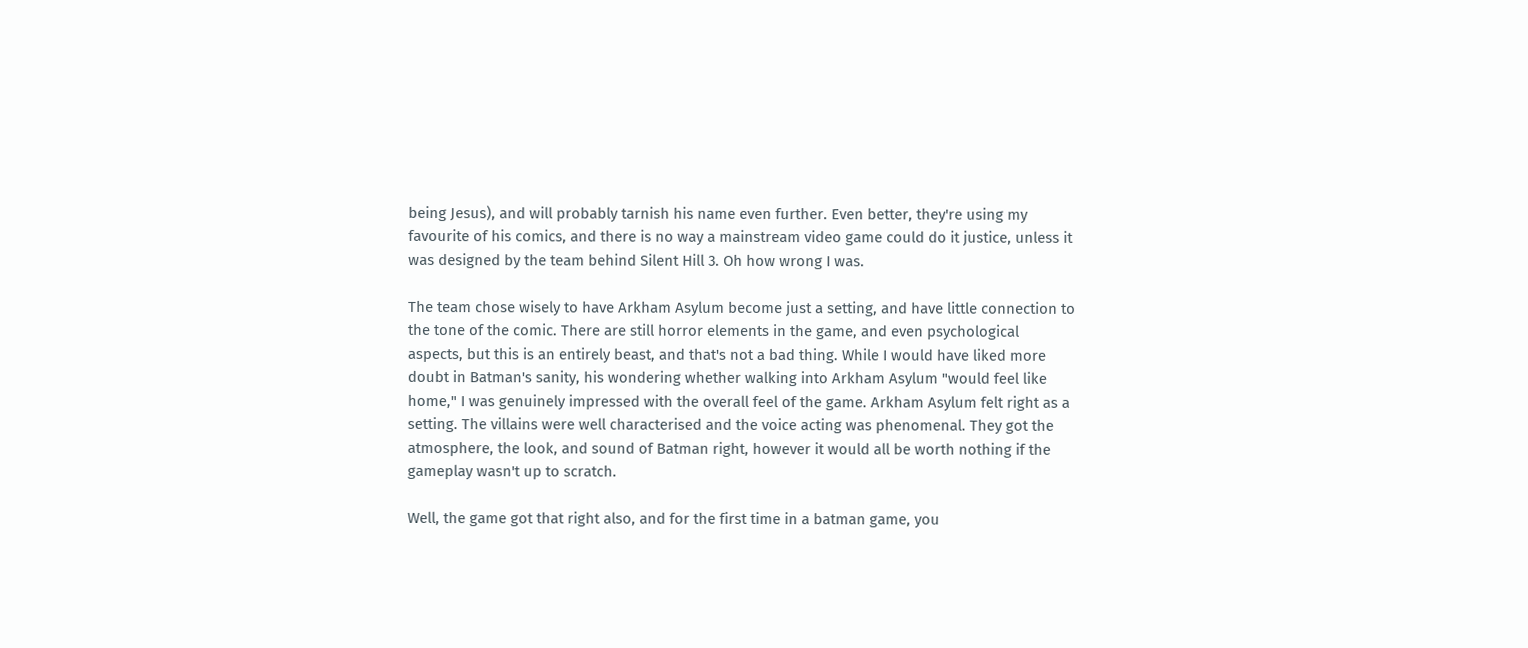being Jesus), and will probably tarnish his name even further. Even better, they're using my favourite of his comics, and there is no way a mainstream video game could do it justice, unless it was designed by the team behind Silent Hill 3. Oh how wrong I was.

The team chose wisely to have Arkham Asylum become just a setting, and have little connection to the tone of the comic. There are still horror elements in the game, and even psychological aspects, but this is an entirely beast, and that's not a bad thing. While I would have liked more doubt in Batman's sanity, his wondering whether walking into Arkham Asylum "would feel like home," I was genuinely impressed with the overall feel of the game. Arkham Asylum felt right as a setting. The villains were well characterised and the voice acting was phenomenal. They got the atmosphere, the look, and sound of Batman right, however it would all be worth nothing if the gameplay wasn't up to scratch.

Well, the game got that right also, and for the first time in a batman game, you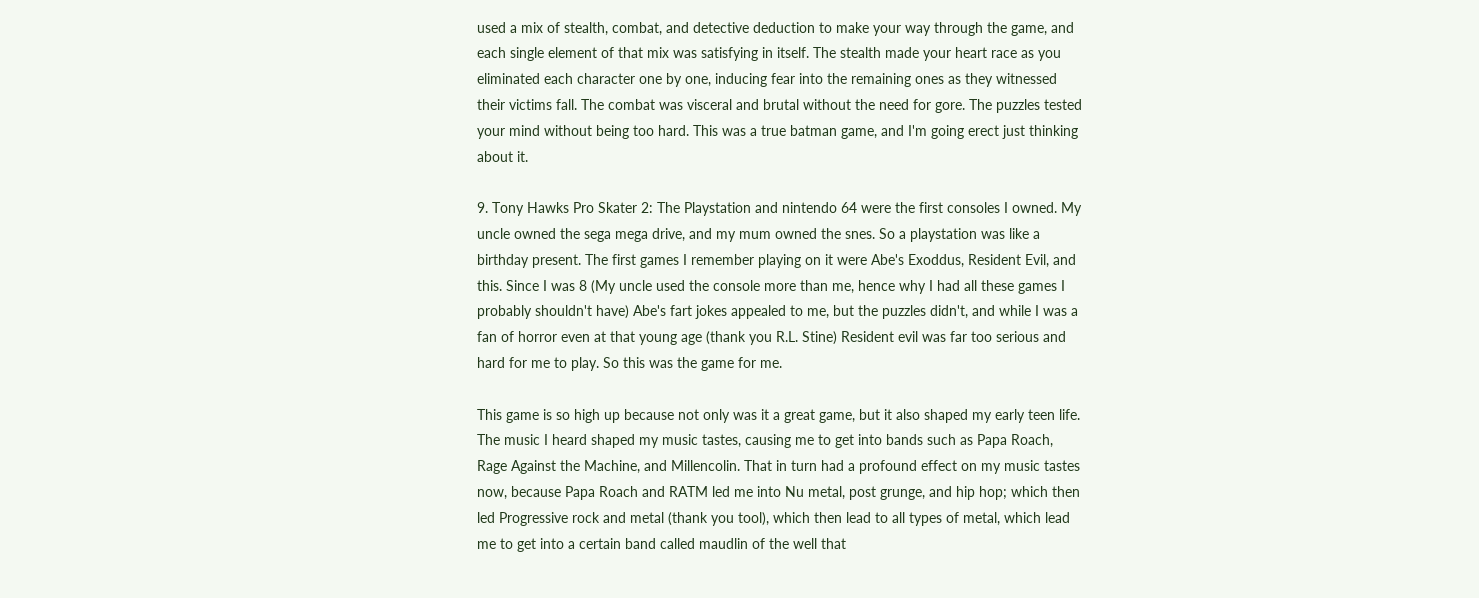used a mix of stealth, combat, and detective deduction to make your way through the game, and each single element of that mix was satisfying in itself. The stealth made your heart race as you eliminated each character one by one, inducing fear into the remaining ones as they witnessed their victims fall. The combat was visceral and brutal without the need for gore. The puzzles tested your mind without being too hard. This was a true batman game, and I'm going erect just thinking about it.

9. Tony Hawks Pro Skater 2: The Playstation and nintendo 64 were the first consoles I owned. My uncle owned the sega mega drive, and my mum owned the snes. So a playstation was like a birthday present. The first games I remember playing on it were Abe's Exoddus, Resident Evil, and this. Since I was 8 (My uncle used the console more than me, hence why I had all these games I probably shouldn't have) Abe's fart jokes appealed to me, but the puzzles didn't, and while I was a fan of horror even at that young age (thank you R.L. Stine) Resident evil was far too serious and hard for me to play. So this was the game for me.

This game is so high up because not only was it a great game, but it also shaped my early teen life. The music I heard shaped my music tastes, causing me to get into bands such as Papa Roach, Rage Against the Machine, and Millencolin. That in turn had a profound effect on my music tastes now, because Papa Roach and RATM led me into Nu metal, post grunge, and hip hop; which then led Progressive rock and metal (thank you tool), which then lead to all types of metal, which lead me to get into a certain band called maudlin of the well that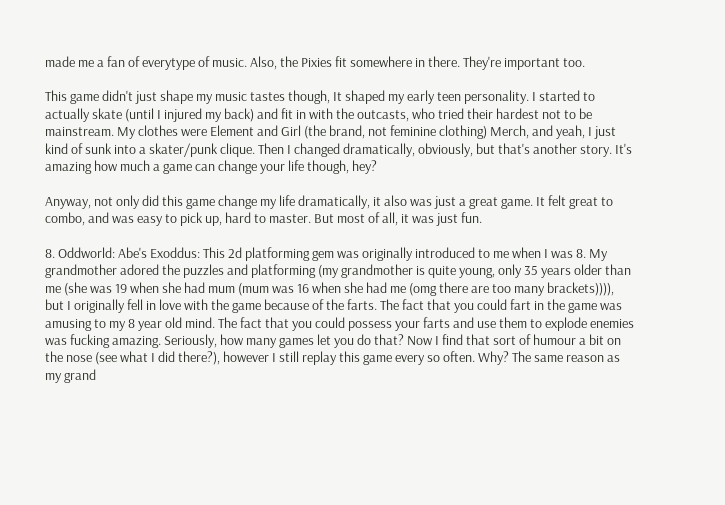made me a fan of everytype of music. Also, the Pixies fit somewhere in there. They're important too.

This game didn't just shape my music tastes though, It shaped my early teen personality. I started to actually skate (until I injured my back) and fit in with the outcasts, who tried their hardest not to be mainstream. My clothes were Element and Girl (the brand, not feminine clothing) Merch, and yeah, I just kind of sunk into a skater/punk clique. Then I changed dramatically, obviously, but that's another story. It's amazing how much a game can change your life though, hey?

Anyway, not only did this game change my life dramatically, it also was just a great game. It felt great to combo, and was easy to pick up, hard to master. But most of all, it was just fun.

8. Oddworld: Abe's Exoddus: This 2d platforming gem was originally introduced to me when I was 8. My grandmother adored the puzzles and platforming (my grandmother is quite young, only 35 years older than me (she was 19 when she had mum (mum was 16 when she had me (omg there are too many brackets)))), but I originally fell in love with the game because of the farts. The fact that you could fart in the game was amusing to my 8 year old mind. The fact that you could possess your farts and use them to explode enemies was fucking amazing. Seriously, how many games let you do that? Now I find that sort of humour a bit on the nose (see what I did there?), however I still replay this game every so often. Why? The same reason as my grand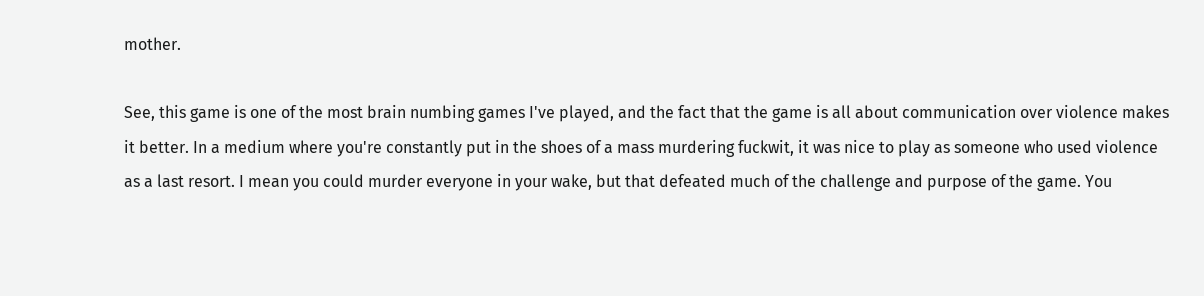mother.

See, this game is one of the most brain numbing games I've played, and the fact that the game is all about communication over violence makes it better. In a medium where you're constantly put in the shoes of a mass murdering fuckwit, it was nice to play as someone who used violence as a last resort. I mean you could murder everyone in your wake, but that defeated much of the challenge and purpose of the game. You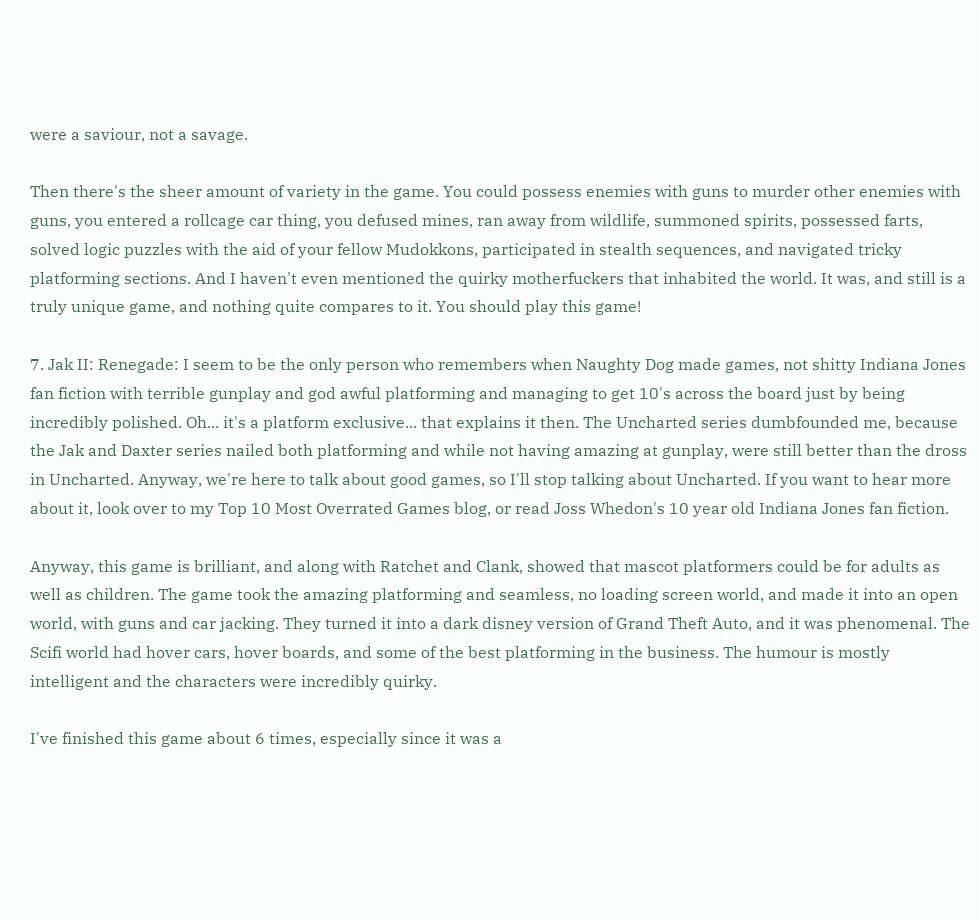were a saviour, not a savage.

Then there's the sheer amount of variety in the game. You could possess enemies with guns to murder other enemies with guns, you entered a rollcage car thing, you defused mines, ran away from wildlife, summoned spirits, possessed farts, solved logic puzzles with the aid of your fellow Mudokkons, participated in stealth sequences, and navigated tricky platforming sections. And I haven't even mentioned the quirky motherfuckers that inhabited the world. It was, and still is a truly unique game, and nothing quite compares to it. You should play this game!

7. Jak II: Renegade: I seem to be the only person who remembers when Naughty Dog made games, not shitty Indiana Jones fan fiction with terrible gunplay and god awful platforming and managing to get 10's across the board just by being incredibly polished. Oh... it's a platform exclusive... that explains it then. The Uncharted series dumbfounded me, because the Jak and Daxter series nailed both platforming and while not having amazing at gunplay, were still better than the dross in Uncharted. Anyway, we're here to talk about good games, so I'll stop talking about Uncharted. If you want to hear more about it, look over to my Top 10 Most Overrated Games blog, or read Joss Whedon's 10 year old Indiana Jones fan fiction.

Anyway, this game is brilliant, and along with Ratchet and Clank, showed that mascot platformers could be for adults as well as children. The game took the amazing platforming and seamless, no loading screen world, and made it into an open world, with guns and car jacking. They turned it into a dark disney version of Grand Theft Auto, and it was phenomenal. The Scifi world had hover cars, hover boards, and some of the best platforming in the business. The humour is mostly intelligent and the characters were incredibly quirky.

I've finished this game about 6 times, especially since it was a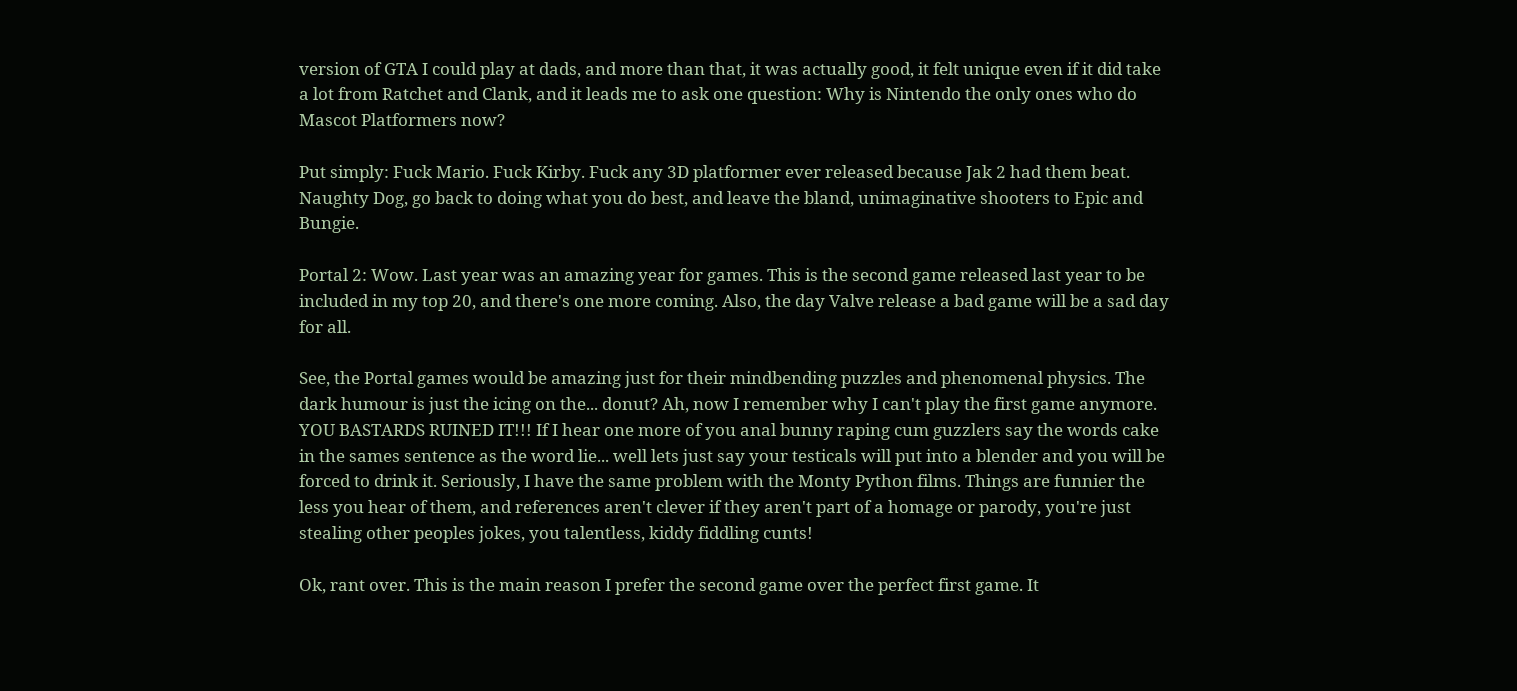version of GTA I could play at dads, and more than that, it was actually good, it felt unique even if it did take a lot from Ratchet and Clank, and it leads me to ask one question: Why is Nintendo the only ones who do Mascot Platformers now?

Put simply: Fuck Mario. Fuck Kirby. Fuck any 3D platformer ever released because Jak 2 had them beat. Naughty Dog, go back to doing what you do best, and leave the bland, unimaginative shooters to Epic and Bungie.

Portal 2: Wow. Last year was an amazing year for games. This is the second game released last year to be included in my top 20, and there's one more coming. Also, the day Valve release a bad game will be a sad day for all.

See, the Portal games would be amazing just for their mindbending puzzles and phenomenal physics. The dark humour is just the icing on the... donut? Ah, now I remember why I can't play the first game anymore. YOU BASTARDS RUINED IT!!! If I hear one more of you anal bunny raping cum guzzlers say the words cake in the sames sentence as the word lie... well lets just say your testicals will put into a blender and you will be forced to drink it. Seriously, I have the same problem with the Monty Python films. Things are funnier the less you hear of them, and references aren't clever if they aren't part of a homage or parody, you're just stealing other peoples jokes, you talentless, kiddy fiddling cunts!

Ok, rant over. This is the main reason I prefer the second game over the perfect first game. It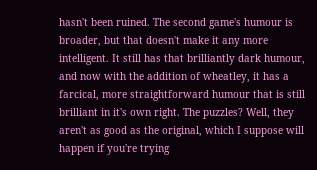hasn't been ruined. The second game's humour is broader, but that doesn't make it any more intelligent. It still has that brilliantly dark humour, and now with the addition of wheatley, it has a farcical, more straightforward humour that is still brilliant in it's own right. The puzzles? Well, they aren't as good as the original, which I suppose will happen if you're trying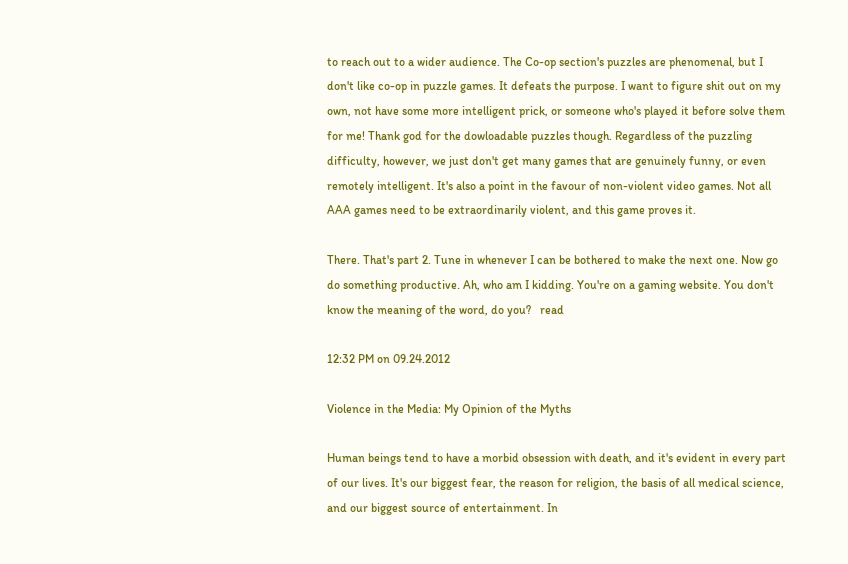to reach out to a wider audience. The Co-op section's puzzles are phenomenal, but I don't like co-op in puzzle games. It defeats the purpose. I want to figure shit out on my own, not have some more intelligent prick, or someone who's played it before solve them for me! Thank god for the dowloadable puzzles though. Regardless of the puzzling difficulty, however, we just don't get many games that are genuinely funny, or even remotely intelligent. It's also a point in the favour of non-violent video games. Not all AAA games need to be extraordinarily violent, and this game proves it.

There. That's part 2. Tune in whenever I can be bothered to make the next one. Now go do something productive. Ah, who am I kidding. You're on a gaming website. You don't know the meaning of the word, do you?   read

12:32 PM on 09.24.2012

Violence in the Media: My Opinion of the Myths

Human beings tend to have a morbid obsession with death, and it's evident in every part of our lives. It's our biggest fear, the reason for religion, the basis of all medical science, and our biggest source of entertainment. In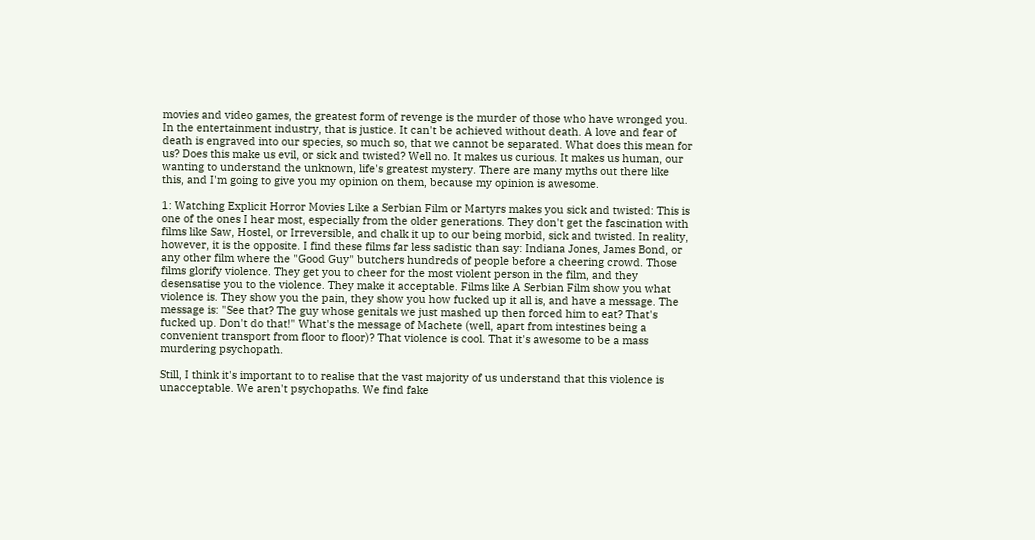movies and video games, the greatest form of revenge is the murder of those who have wronged you. In the entertainment industry, that is justice. It can't be achieved without death. A love and fear of death is engraved into our species, so much so, that we cannot be separated. What does this mean for us? Does this make us evil, or sick and twisted? Well no. It makes us curious. It makes us human, our wanting to understand the unknown, life's greatest mystery. There are many myths out there like this, and I'm going to give you my opinion on them, because my opinion is awesome.

1: Watching Explicit Horror Movies Like a Serbian Film or Martyrs makes you sick and twisted: This is one of the ones I hear most, especially from the older generations. They don't get the fascination with films like Saw, Hostel, or Irreversible, and chalk it up to our being morbid, sick and twisted. In reality, however, it is the opposite. I find these films far less sadistic than say: Indiana Jones, James Bond, or any other film where the "Good Guy" butchers hundreds of people before a cheering crowd. Those films glorify violence. They get you to cheer for the most violent person in the film, and they desensatise you to the violence. They make it acceptable. Films like A Serbian Film show you what violence is. They show you the pain, they show you how fucked up it all is, and have a message. The message is: "See that? The guy whose genitals we just mashed up then forced him to eat? That's fucked up. Don't do that!" What's the message of Machete (well, apart from intestines being a convenient transport from floor to floor)? That violence is cool. That it's awesome to be a mass murdering psychopath.

Still, I think it's important to to realise that the vast majority of us understand that this violence is unacceptable. We aren't psychopaths. We find fake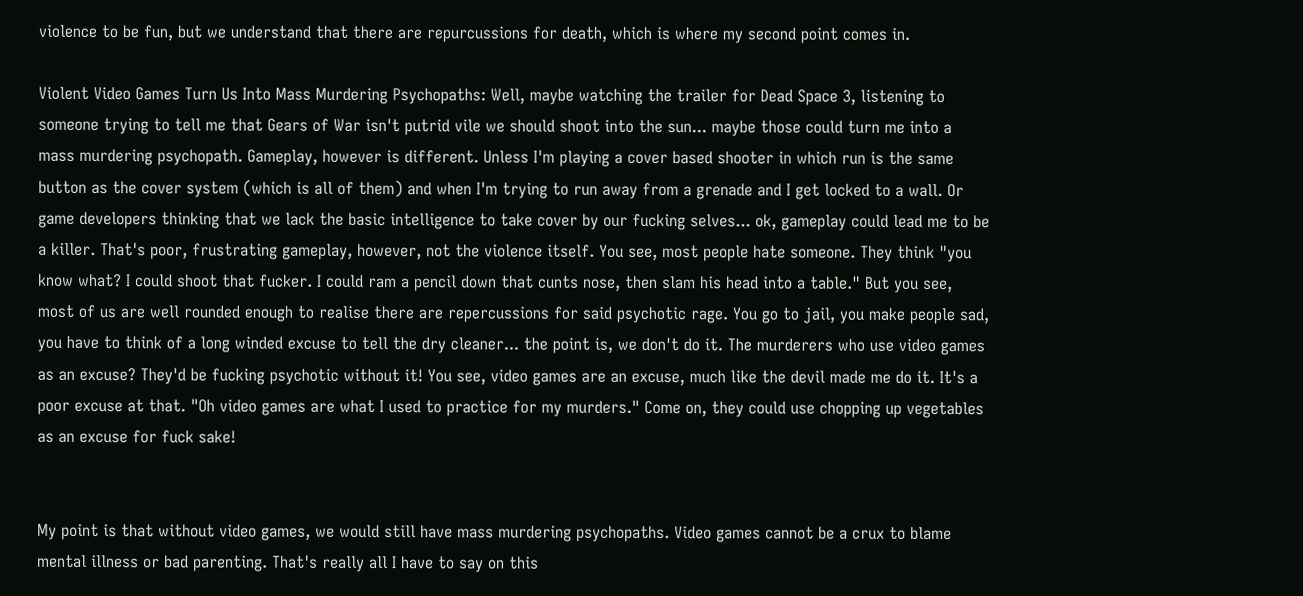violence to be fun, but we understand that there are repurcussions for death, which is where my second point comes in.

Violent Video Games Turn Us Into Mass Murdering Psychopaths: Well, maybe watching the trailer for Dead Space 3, listening to someone trying to tell me that Gears of War isn't putrid vile we should shoot into the sun... maybe those could turn me into a mass murdering psychopath. Gameplay, however is different. Unless I'm playing a cover based shooter in which run is the same button as the cover system (which is all of them) and when I'm trying to run away from a grenade and I get locked to a wall. Or game developers thinking that we lack the basic intelligence to take cover by our fucking selves... ok, gameplay could lead me to be a killer. That's poor, frustrating gameplay, however, not the violence itself. You see, most people hate someone. They think "you know what? I could shoot that fucker. I could ram a pencil down that cunts nose, then slam his head into a table." But you see, most of us are well rounded enough to realise there are repercussions for said psychotic rage. You go to jail, you make people sad, you have to think of a long winded excuse to tell the dry cleaner... the point is, we don't do it. The murderers who use video games as an excuse? They'd be fucking psychotic without it! You see, video games are an excuse, much like the devil made me do it. It's a poor excuse at that. "Oh video games are what I used to practice for my murders." Come on, they could use chopping up vegetables as an excuse for fuck sake!


My point is that without video games, we would still have mass murdering psychopaths. Video games cannot be a crux to blame mental illness or bad parenting. That's really all I have to say on this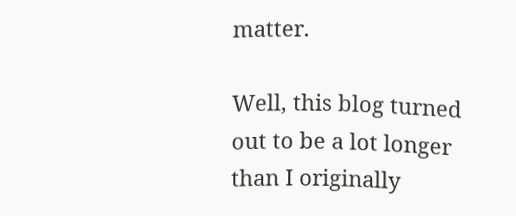matter.

Well, this blog turned out to be a lot longer than I originally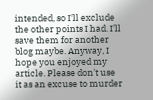intended, so I'll exclude the other points I had. I'll save them for another blog maybe. Anyway, I hope you enjoyed my article. Please don't use it as an excuse to murder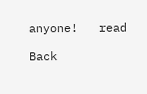anyone!   read

Back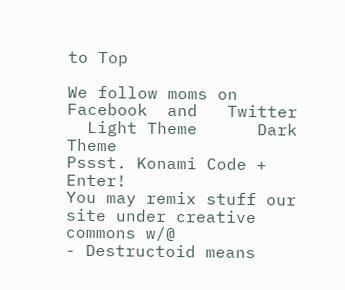to Top

We follow moms on   Facebook  and   Twitter
  Light Theme      Dark Theme
Pssst. Konami Code + Enter!
You may remix stuff our site under creative commons w/@
- Destructoid means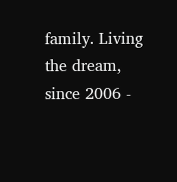family. Living the dream, since 2006 -